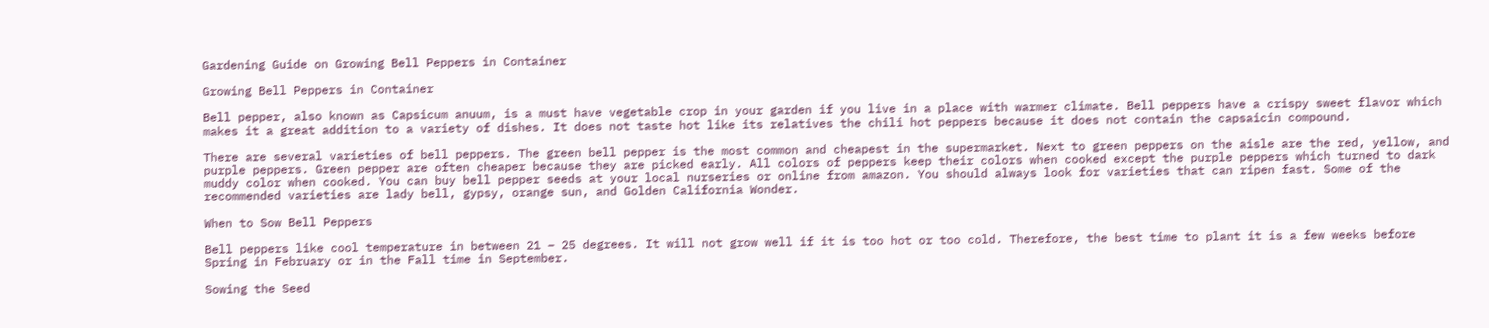Gardening Guide on Growing Bell Peppers in Container

Growing Bell Peppers in Container

Bell pepper, also known as Capsicum anuum, is a must have vegetable crop in your garden if you live in a place with warmer climate. Bell peppers have a crispy sweet flavor which makes it a great addition to a variety of dishes. It does not taste hot like its relatives the chili hot peppers because it does not contain the capsaicin compound.

There are several varieties of bell peppers. The green bell pepper is the most common and cheapest in the supermarket. Next to green peppers on the aisle are the red, yellow, and purple peppers. Green pepper are often cheaper because they are picked early. All colors of peppers keep their colors when cooked except the purple peppers which turned to dark muddy color when cooked. You can buy bell pepper seeds at your local nurseries or online from amazon. You should always look for varieties that can ripen fast. Some of the recommended varieties are lady bell, gypsy, orange sun, and Golden California Wonder.

When to Sow Bell Peppers

Bell peppers like cool temperature in between 21 – 25 degrees. It will not grow well if it is too hot or too cold. Therefore, the best time to plant it is a few weeks before Spring in February or in the Fall time in September.

Sowing the Seed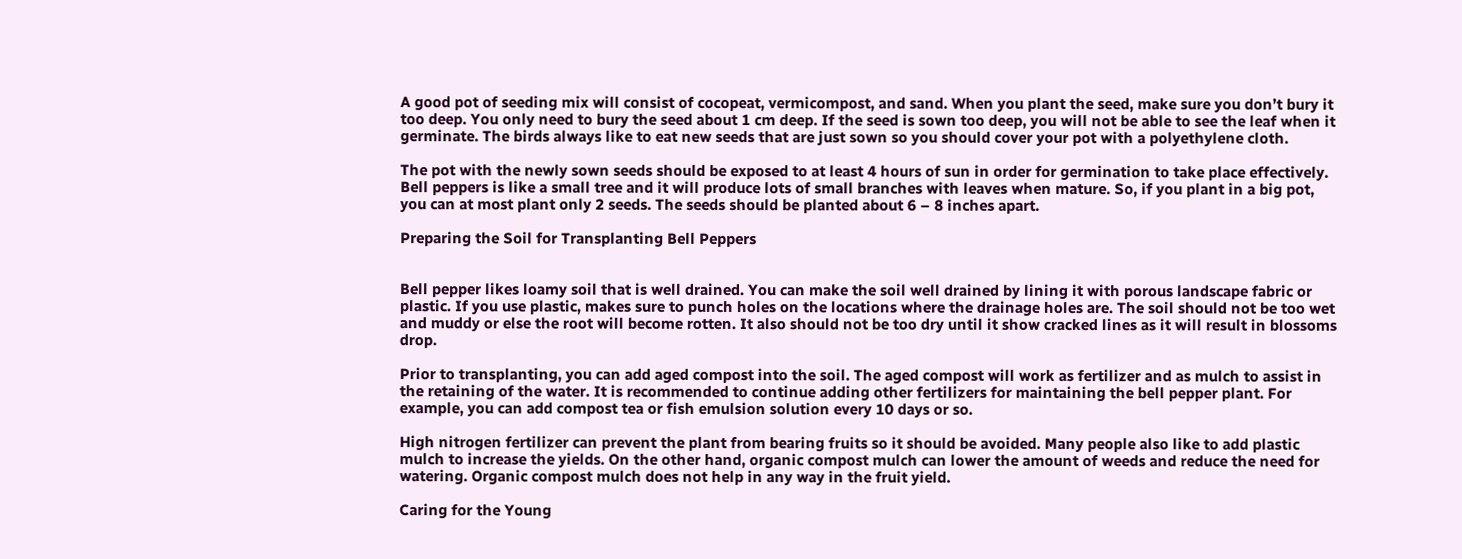A good pot of seeding mix will consist of cocopeat, vermicompost, and sand. When you plant the seed, make sure you don’t bury it too deep. You only need to bury the seed about 1 cm deep. If the seed is sown too deep, you will not be able to see the leaf when it germinate. The birds always like to eat new seeds that are just sown so you should cover your pot with a polyethylene cloth.

The pot with the newly sown seeds should be exposed to at least 4 hours of sun in order for germination to take place effectively. Bell peppers is like a small tree and it will produce lots of small branches with leaves when mature. So, if you plant in a big pot, you can at most plant only 2 seeds. The seeds should be planted about 6 – 8 inches apart.

Preparing the Soil for Transplanting Bell Peppers


Bell pepper likes loamy soil that is well drained. You can make the soil well drained by lining it with porous landscape fabric or plastic. If you use plastic, makes sure to punch holes on the locations where the drainage holes are. The soil should not be too wet and muddy or else the root will become rotten. It also should not be too dry until it show cracked lines as it will result in blossoms drop.

Prior to transplanting, you can add aged compost into the soil. The aged compost will work as fertilizer and as mulch to assist in the retaining of the water. It is recommended to continue adding other fertilizers for maintaining the bell pepper plant. For example, you can add compost tea or fish emulsion solution every 10 days or so.

High nitrogen fertilizer can prevent the plant from bearing fruits so it should be avoided. Many people also like to add plastic mulch to increase the yields. On the other hand, organic compost mulch can lower the amount of weeds and reduce the need for watering. Organic compost mulch does not help in any way in the fruit yield.

Caring for the Young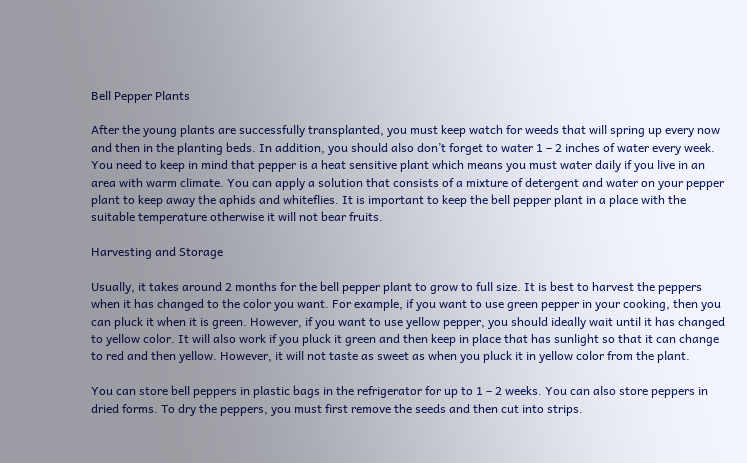Bell Pepper Plants

After the young plants are successfully transplanted, you must keep watch for weeds that will spring up every now and then in the planting beds. In addition, you should also don’t forget to water 1 – 2 inches of water every week. You need to keep in mind that pepper is a heat sensitive plant which means you must water daily if you live in an area with warm climate. You can apply a solution that consists of a mixture of detergent and water on your pepper plant to keep away the aphids and whiteflies. It is important to keep the bell pepper plant in a place with the suitable temperature otherwise it will not bear fruits.

Harvesting and Storage

Usually, it takes around 2 months for the bell pepper plant to grow to full size. It is best to harvest the peppers when it has changed to the color you want. For example, if you want to use green pepper in your cooking, then you can pluck it when it is green. However, if you want to use yellow pepper, you should ideally wait until it has changed to yellow color. It will also work if you pluck it green and then keep in place that has sunlight so that it can change to red and then yellow. However, it will not taste as sweet as when you pluck it in yellow color from the plant.

You can store bell peppers in plastic bags in the refrigerator for up to 1 – 2 weeks. You can also store peppers in dried forms. To dry the peppers, you must first remove the seeds and then cut into strips.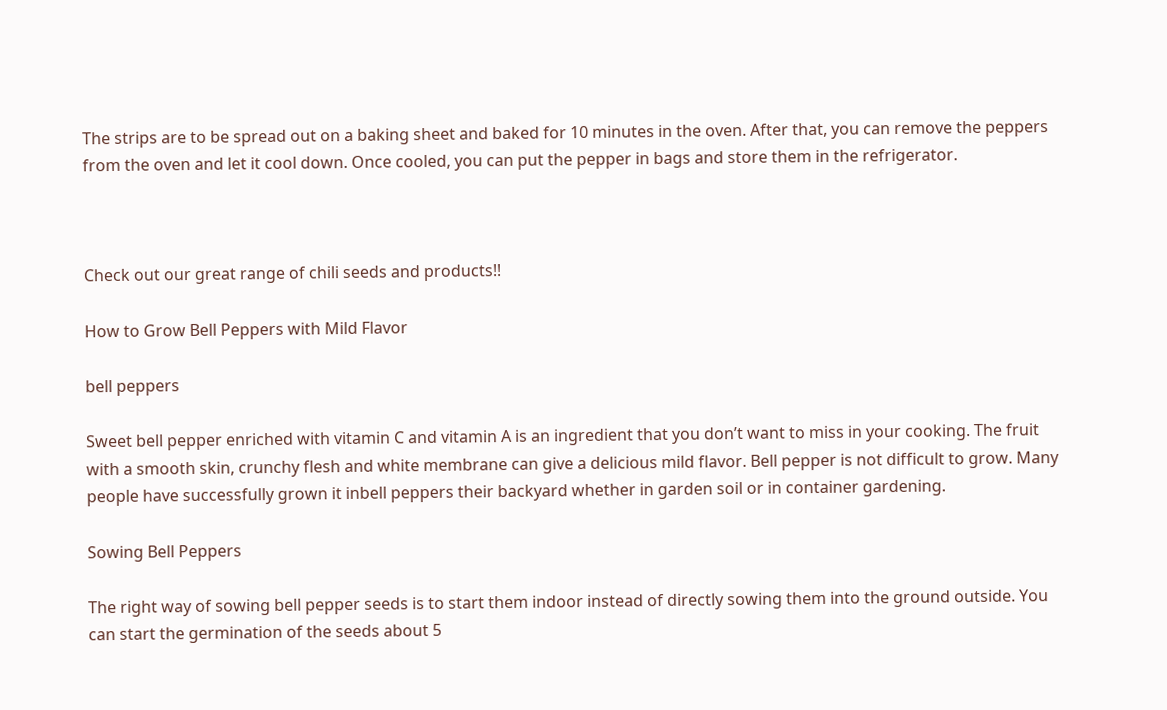The strips are to be spread out on a baking sheet and baked for 10 minutes in the oven. After that, you can remove the peppers from the oven and let it cool down. Once cooled, you can put the pepper in bags and store them in the refrigerator.



Check out our great range of chili seeds and products!!

How to Grow Bell Peppers with Mild Flavor

bell peppers

Sweet bell pepper enriched with vitamin C and vitamin A is an ingredient that you don’t want to miss in your cooking. The fruit with a smooth skin, crunchy flesh and white membrane can give a delicious mild flavor. Bell pepper is not difficult to grow. Many people have successfully grown it inbell peppers their backyard whether in garden soil or in container gardening.

Sowing Bell Peppers

The right way of sowing bell pepper seeds is to start them indoor instead of directly sowing them into the ground outside. You can start the germination of the seeds about 5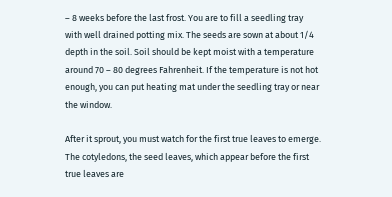– 8 weeks before the last frost. You are to fill a seedling tray with well drained potting mix. The seeds are sown at about 1/4 depth in the soil. Soil should be kept moist with a temperature around 70 – 80 degrees Fahrenheit. If the temperature is not hot enough, you can put heating mat under the seedling tray or near the window.

After it sprout, you must watch for the first true leaves to emerge. The cotyledons, the seed leaves, which appear before the first true leaves are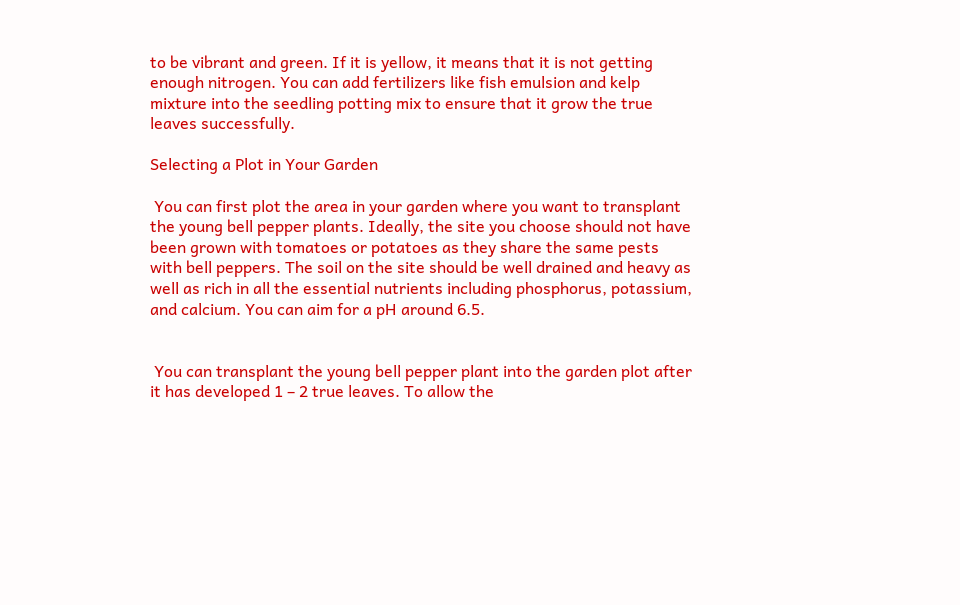to be vibrant and green. If it is yellow, it means that it is not getting enough nitrogen. You can add fertilizers like fish emulsion and kelp mixture into the seedling potting mix to ensure that it grow the true leaves successfully.

Selecting a Plot in Your Garden

 You can first plot the area in your garden where you want to transplant the young bell pepper plants. Ideally, the site you choose should not have been grown with tomatoes or potatoes as they share the same pests with bell peppers. The soil on the site should be well drained and heavy as well as rich in all the essential nutrients including phosphorus, potassium, and calcium. You can aim for a pH around 6.5.


 You can transplant the young bell pepper plant into the garden plot after it has developed 1 – 2 true leaves. To allow the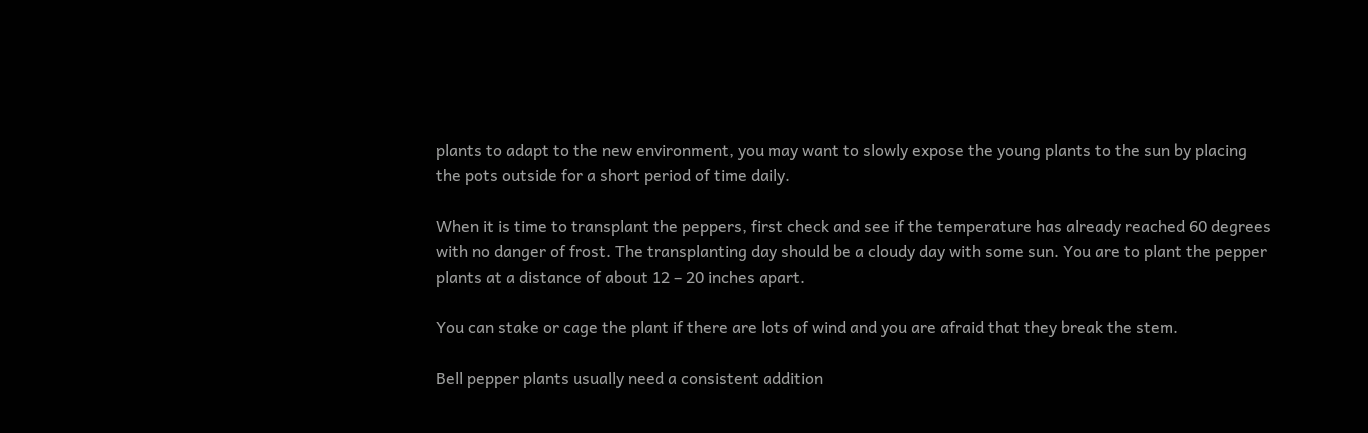plants to adapt to the new environment, you may want to slowly expose the young plants to the sun by placing the pots outside for a short period of time daily.

When it is time to transplant the peppers, first check and see if the temperature has already reached 60 degrees with no danger of frost. The transplanting day should be a cloudy day with some sun. You are to plant the pepper plants at a distance of about 12 – 20 inches apart.

You can stake or cage the plant if there are lots of wind and you are afraid that they break the stem.

Bell pepper plants usually need a consistent addition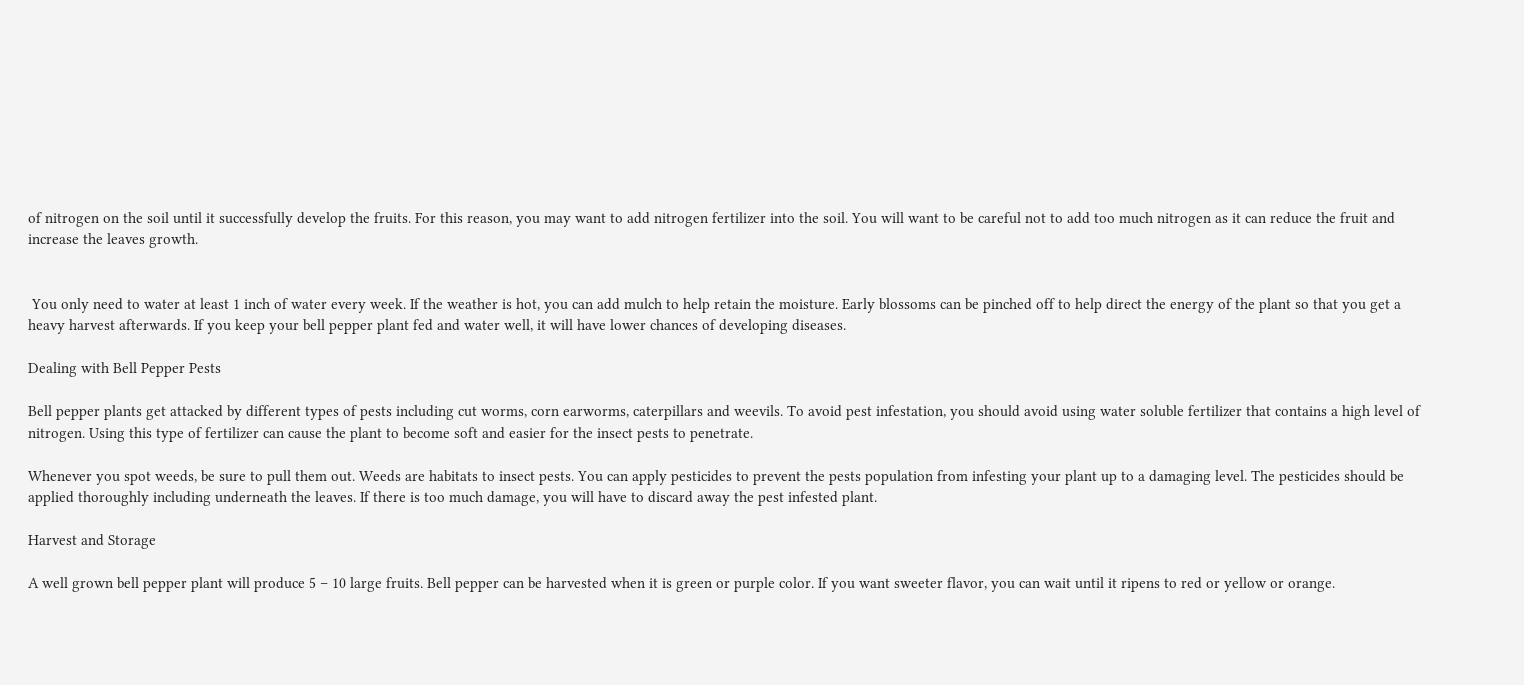of nitrogen on the soil until it successfully develop the fruits. For this reason, you may want to add nitrogen fertilizer into the soil. You will want to be careful not to add too much nitrogen as it can reduce the fruit and increase the leaves growth.


 You only need to water at least 1 inch of water every week. If the weather is hot, you can add mulch to help retain the moisture. Early blossoms can be pinched off to help direct the energy of the plant so that you get a heavy harvest afterwards. If you keep your bell pepper plant fed and water well, it will have lower chances of developing diseases.

Dealing with Bell Pepper Pests

Bell pepper plants get attacked by different types of pests including cut worms, corn earworms, caterpillars and weevils. To avoid pest infestation, you should avoid using water soluble fertilizer that contains a high level of nitrogen. Using this type of fertilizer can cause the plant to become soft and easier for the insect pests to penetrate.

Whenever you spot weeds, be sure to pull them out. Weeds are habitats to insect pests. You can apply pesticides to prevent the pests population from infesting your plant up to a damaging level. The pesticides should be applied thoroughly including underneath the leaves. If there is too much damage, you will have to discard away the pest infested plant.

Harvest and Storage

A well grown bell pepper plant will produce 5 – 10 large fruits. Bell pepper can be harvested when it is green or purple color. If you want sweeter flavor, you can wait until it ripens to red or yellow or orange.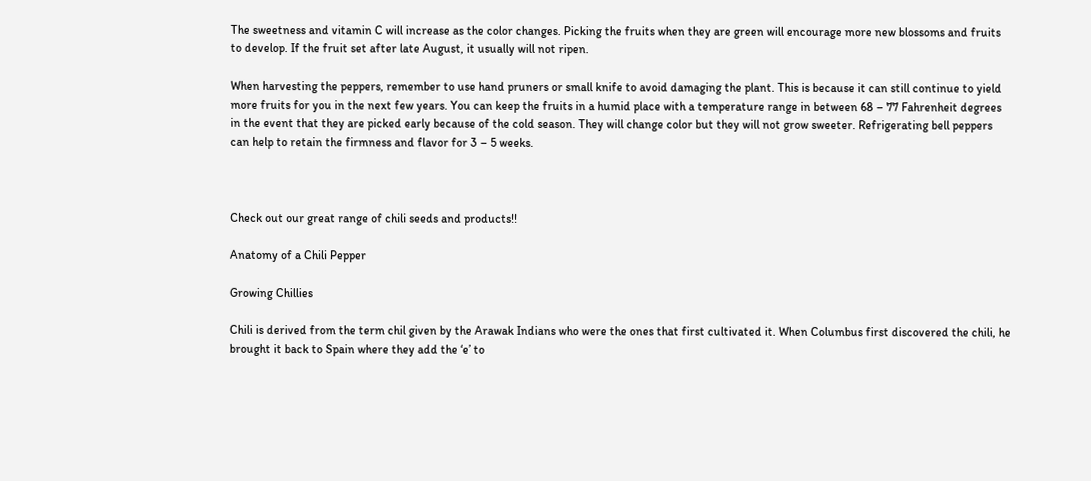The sweetness and vitamin C will increase as the color changes. Picking the fruits when they are green will encourage more new blossoms and fruits to develop. If the fruit set after late August, it usually will not ripen.

When harvesting the peppers, remember to use hand pruners or small knife to avoid damaging the plant. This is because it can still continue to yield more fruits for you in the next few years. You can keep the fruits in a humid place with a temperature range in between 68 – 77 Fahrenheit degrees in the event that they are picked early because of the cold season. They will change color but they will not grow sweeter. Refrigerating bell peppers can help to retain the firmness and flavor for 3 – 5 weeks.



Check out our great range of chili seeds and products!!

Anatomy of a Chili Pepper

Growing Chillies

Chili is derived from the term chil given by the Arawak Indians who were the ones that first cultivated it. When Columbus first discovered the chili, he brought it back to Spain where they add the ‘e’ to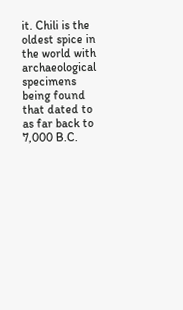it. Chili is the oldest spice in the world with archaeological specimens being found that dated to as far back to 7,000 B.C.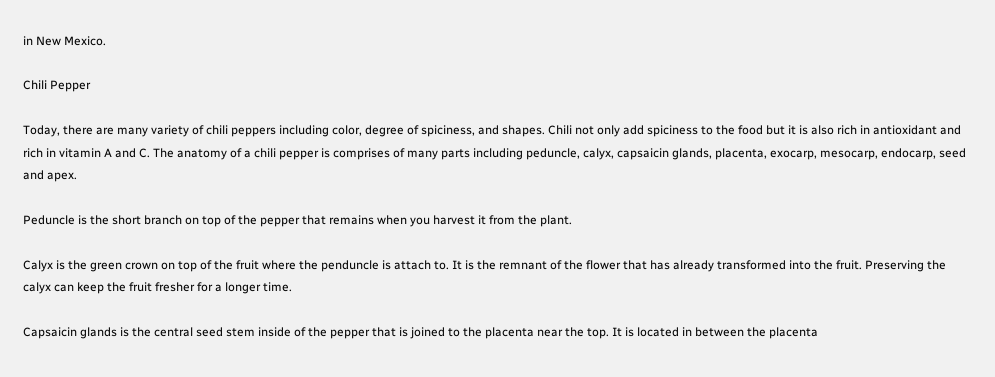in New Mexico.

Chili Pepper

Today, there are many variety of chili peppers including color, degree of spiciness, and shapes. Chili not only add spiciness to the food but it is also rich in antioxidant and rich in vitamin A and C. The anatomy of a chili pepper is comprises of many parts including peduncle, calyx, capsaicin glands, placenta, exocarp, mesocarp, endocarp, seed and apex.

Peduncle is the short branch on top of the pepper that remains when you harvest it from the plant.

Calyx is the green crown on top of the fruit where the penduncle is attach to. It is the remnant of the flower that has already transformed into the fruit. Preserving the calyx can keep the fruit fresher for a longer time.

Capsaicin glands is the central seed stem inside of the pepper that is joined to the placenta near the top. It is located in between the placenta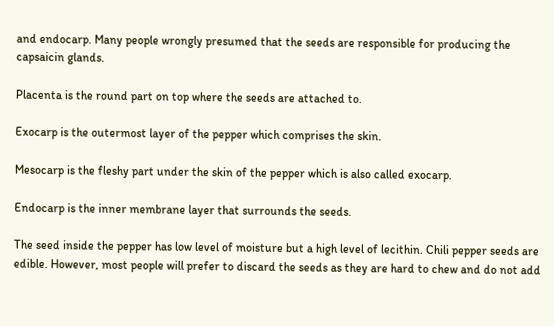and endocarp. Many people wrongly presumed that the seeds are responsible for producing the capsaicin glands.

Placenta is the round part on top where the seeds are attached to.

Exocarp is the outermost layer of the pepper which comprises the skin.

Mesocarp is the fleshy part under the skin of the pepper which is also called exocarp.

Endocarp is the inner membrane layer that surrounds the seeds.

The seed inside the pepper has low level of moisture but a high level of lecithin. Chili pepper seeds are edible. However, most people will prefer to discard the seeds as they are hard to chew and do not add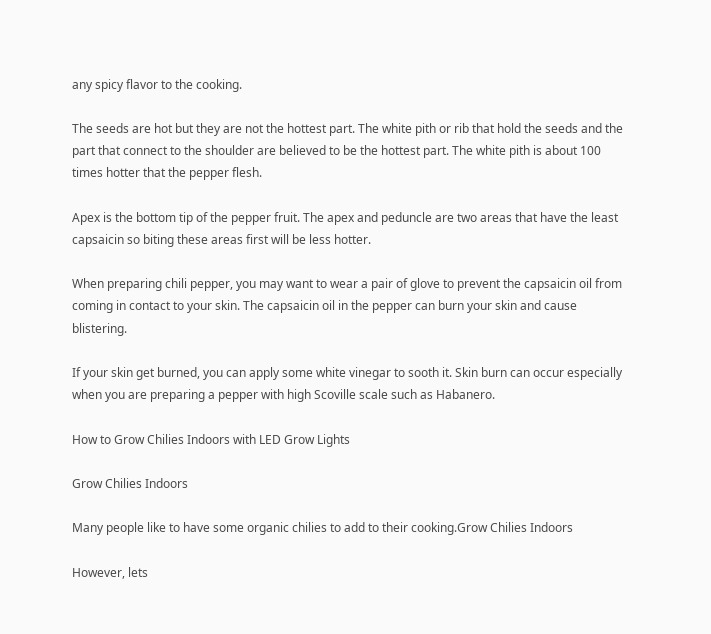any spicy flavor to the cooking.

The seeds are hot but they are not the hottest part. The white pith or rib that hold the seeds and the part that connect to the shoulder are believed to be the hottest part. The white pith is about 100 times hotter that the pepper flesh.

Apex is the bottom tip of the pepper fruit. The apex and peduncle are two areas that have the least capsaicin so biting these areas first will be less hotter.

When preparing chili pepper, you may want to wear a pair of glove to prevent the capsaicin oil from coming in contact to your skin. The capsaicin oil in the pepper can burn your skin and cause blistering.

If your skin get burned, you can apply some white vinegar to sooth it. Skin burn can occur especially when you are preparing a pepper with high Scoville scale such as Habanero.

How to Grow Chilies Indoors with LED Grow Lights

Grow Chilies Indoors

Many people like to have some organic chilies to add to their cooking.Grow Chilies Indoors

However, lets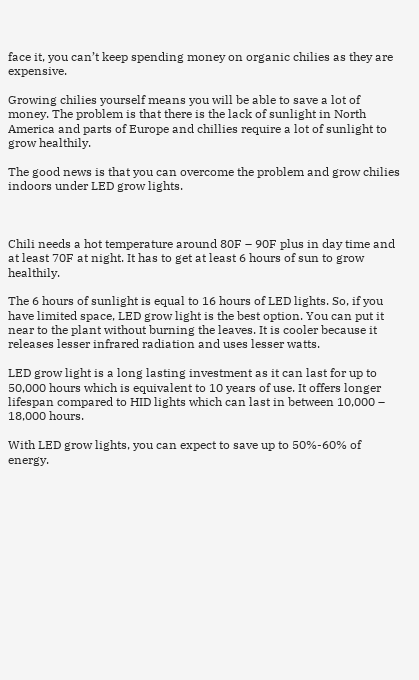face it, you can’t keep spending money on organic chilies as they are expensive.

Growing chilies yourself means you will be able to save a lot of money. The problem is that there is the lack of sunlight in North America and parts of Europe and chillies require a lot of sunlight to grow healthily.

The good news is that you can overcome the problem and grow chilies indoors under LED grow lights.



Chili needs a hot temperature around 80F – 90F plus in day time and  at least 70F at night. It has to get at least 6 hours of sun to grow healthily.

The 6 hours of sunlight is equal to 16 hours of LED lights. So, if you have limited space, LED grow light is the best option. You can put it near to the plant without burning the leaves. It is cooler because it releases lesser infrared radiation and uses lesser watts.

LED grow light is a long lasting investment as it can last for up to 50,000 hours which is equivalent to 10 years of use. It offers longer lifespan compared to HID lights which can last in between 10,000 – 18,000 hours.

With LED grow lights, you can expect to save up to 50%-60% of energy.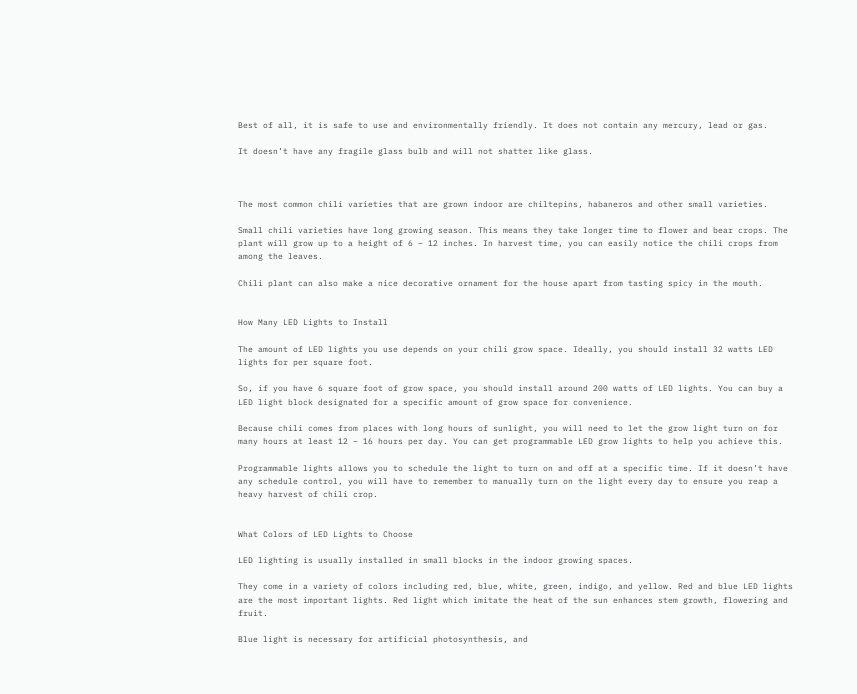Best of all, it is safe to use and environmentally friendly. It does not contain any mercury, lead or gas.

It doesn’t have any fragile glass bulb and will not shatter like glass.



The most common chili varieties that are grown indoor are chiltepins, habaneros and other small varieties.

Small chili varieties have long growing season. This means they take longer time to flower and bear crops. The plant will grow up to a height of 6 – 12 inches. In harvest time, you can easily notice the chili crops from among the leaves.

Chili plant can also make a nice decorative ornament for the house apart from tasting spicy in the mouth.


How Many LED Lights to Install

The amount of LED lights you use depends on your chili grow space. Ideally, you should install 32 watts LED lights for per square foot.

So, if you have 6 square foot of grow space, you should install around 200 watts of LED lights. You can buy a LED light block designated for a specific amount of grow space for convenience.

Because chili comes from places with long hours of sunlight, you will need to let the grow light turn on for many hours at least 12 – 16 hours per day. You can get programmable LED grow lights to help you achieve this.

Programmable lights allows you to schedule the light to turn on and off at a specific time. If it doesn’t have any schedule control, you will have to remember to manually turn on the light every day to ensure you reap a heavy harvest of chili crop.


What Colors of LED Lights to Choose

LED lighting is usually installed in small blocks in the indoor growing spaces.

They come in a variety of colors including red, blue, white, green, indigo, and yellow. Red and blue LED lights are the most important lights. Red light which imitate the heat of the sun enhances stem growth, flowering and fruit.

Blue light is necessary for artificial photosynthesis, and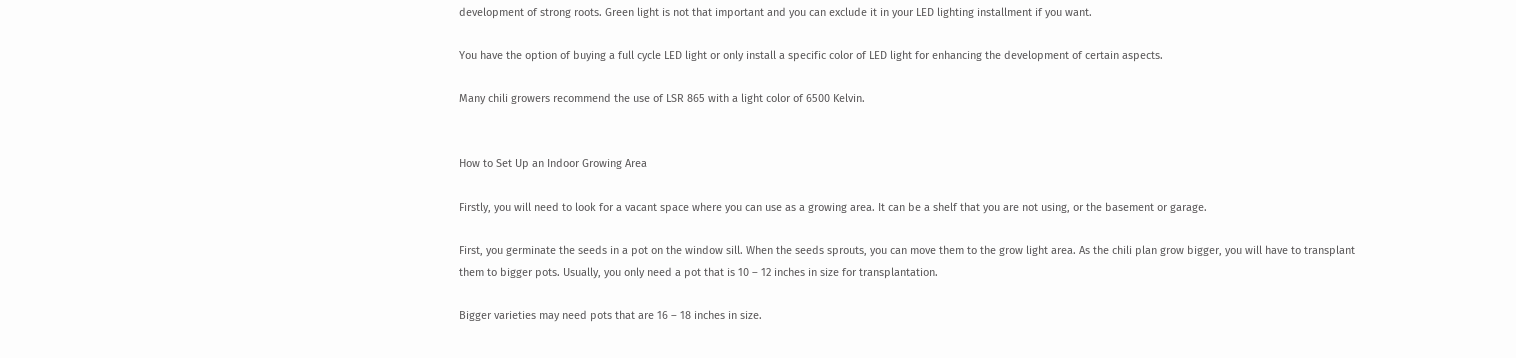development of strong roots. Green light is not that important and you can exclude it in your LED lighting installment if you want.

You have the option of buying a full cycle LED light or only install a specific color of LED light for enhancing the development of certain aspects.

Many chili growers recommend the use of LSR 865 with a light color of 6500 Kelvin.


How to Set Up an Indoor Growing Area

Firstly, you will need to look for a vacant space where you can use as a growing area. It can be a shelf that you are not using, or the basement or garage.

First, you germinate the seeds in a pot on the window sill. When the seeds sprouts, you can move them to the grow light area. As the chili plan grow bigger, you will have to transplant them to bigger pots. Usually, you only need a pot that is 10 – 12 inches in size for transplantation.

Bigger varieties may need pots that are 16 – 18 inches in size.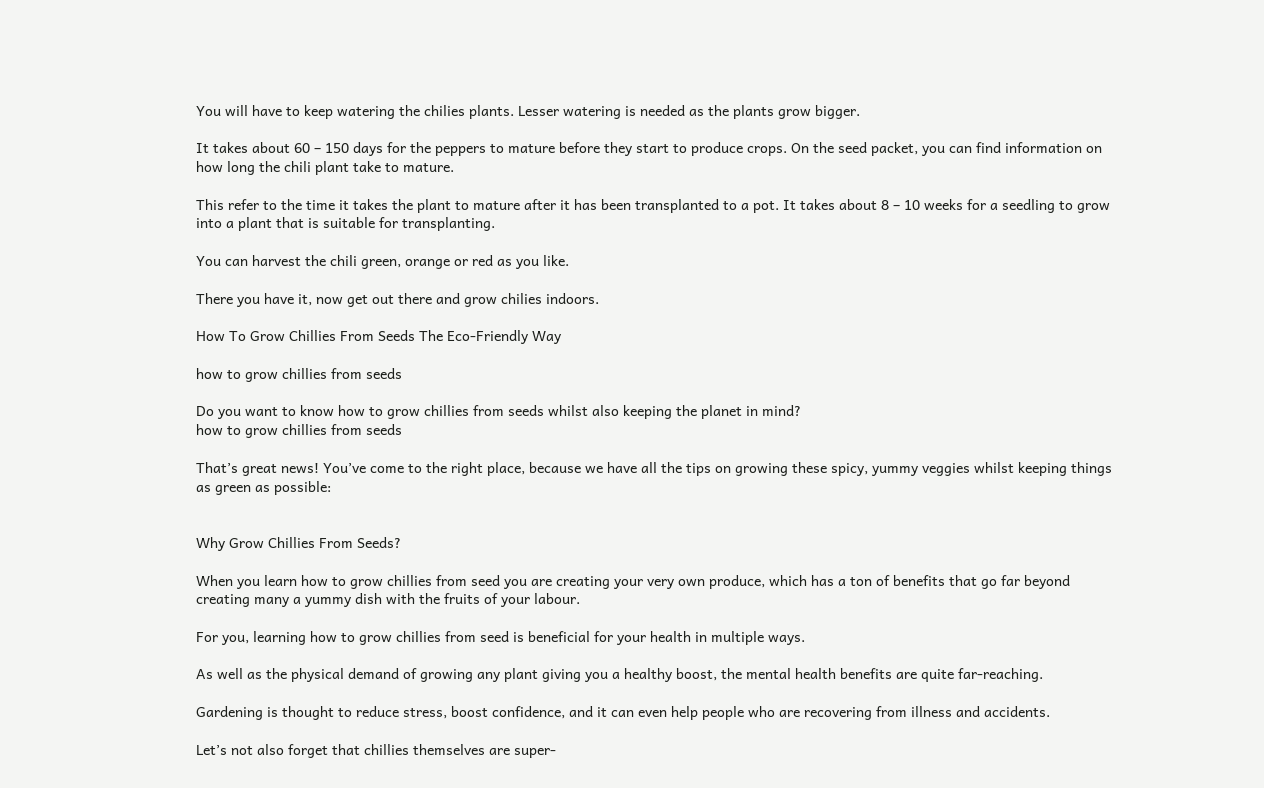You will have to keep watering the chilies plants. Lesser watering is needed as the plants grow bigger.

It takes about 60 – 150 days for the peppers to mature before they start to produce crops. On the seed packet, you can find information on how long the chili plant take to mature.

This refer to the time it takes the plant to mature after it has been transplanted to a pot. It takes about 8 – 10 weeks for a seedling to grow into a plant that is suitable for transplanting.

You can harvest the chili green, orange or red as you like.

There you have it, now get out there and grow chilies indoors.

How To Grow Chillies From Seeds The Eco-Friendly Way

how to grow chillies from seeds

Do you want to know how to grow chillies from seeds whilst also keeping the planet in mind?
how to grow chillies from seeds

That’s great news! You’ve come to the right place, because we have all the tips on growing these spicy, yummy veggies whilst keeping things as green as possible:


Why Grow Chillies From Seeds?

When you learn how to grow chillies from seed you are creating your very own produce, which has a ton of benefits that go far beyond creating many a yummy dish with the fruits of your labour.

For you, learning how to grow chillies from seed is beneficial for your health in multiple ways.

As well as the physical demand of growing any plant giving you a healthy boost, the mental health benefits are quite far-reaching.

Gardening is thought to reduce stress, boost confidence, and it can even help people who are recovering from illness and accidents.

Let’s not also forget that chillies themselves are super-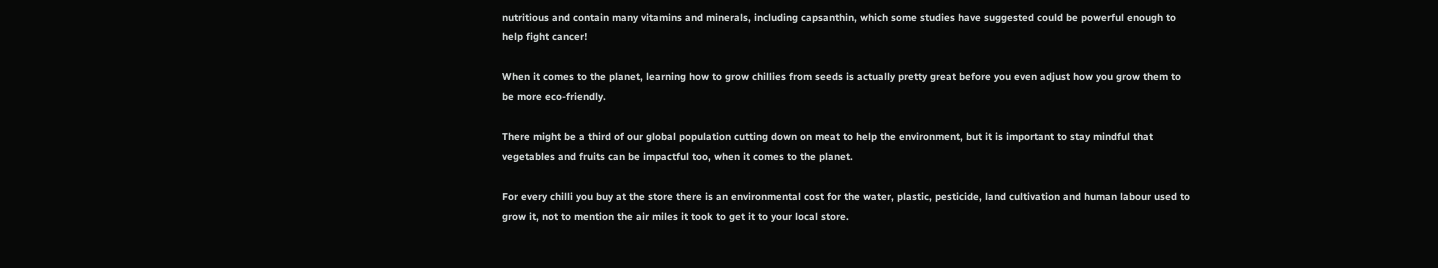nutritious and contain many vitamins and minerals, including capsanthin, which some studies have suggested could be powerful enough to help fight cancer!

When it comes to the planet, learning how to grow chillies from seeds is actually pretty great before you even adjust how you grow them to be more eco-friendly.

There might be a third of our global population cutting down on meat to help the environment, but it is important to stay mindful that vegetables and fruits can be impactful too, when it comes to the planet.

For every chilli you buy at the store there is an environmental cost for the water, plastic, pesticide, land cultivation and human labour used to grow it, not to mention the air miles it took to get it to your local store.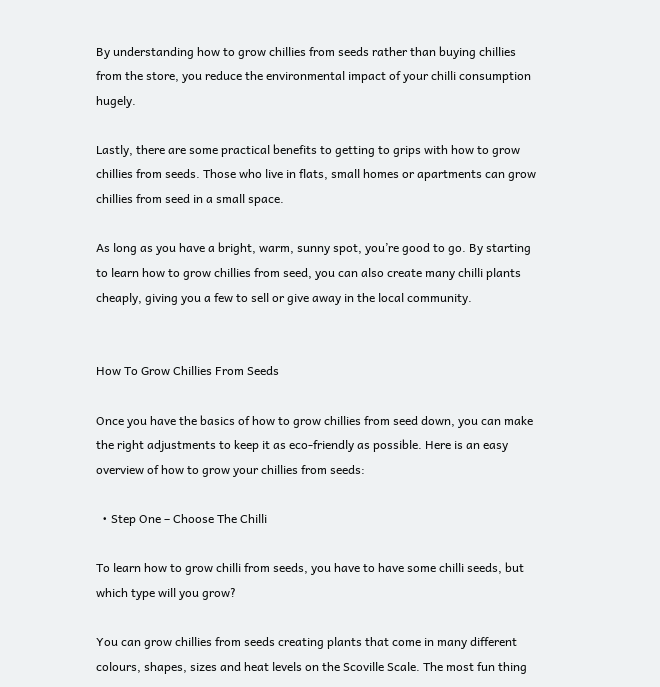By understanding how to grow chillies from seeds rather than buying chillies from the store, you reduce the environmental impact of your chilli consumption hugely.

Lastly, there are some practical benefits to getting to grips with how to grow chillies from seeds. Those who live in flats, small homes or apartments can grow chillies from seed in a small space.

As long as you have a bright, warm, sunny spot, you’re good to go. By starting to learn how to grow chillies from seed, you can also create many chilli plants cheaply, giving you a few to sell or give away in the local community.


How To Grow Chillies From Seeds

Once you have the basics of how to grow chillies from seed down, you can make the right adjustments to keep it as eco-friendly as possible. Here is an easy overview of how to grow your chillies from seeds:

  • Step One – Choose The Chilli

To learn how to grow chilli from seeds, you have to have some chilli seeds, but which type will you grow?

You can grow chillies from seeds creating plants that come in many different colours, shapes, sizes and heat levels on the Scoville Scale. The most fun thing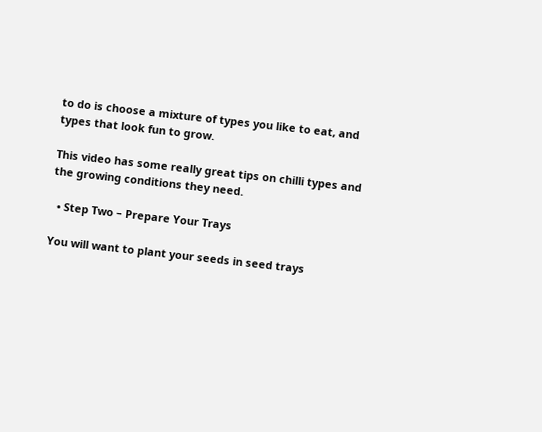to do is choose a mixture of types you like to eat, and types that look fun to grow.

This video has some really great tips on chilli types and the growing conditions they need.

  • Step Two – Prepare Your Trays

You will want to plant your seeds in seed trays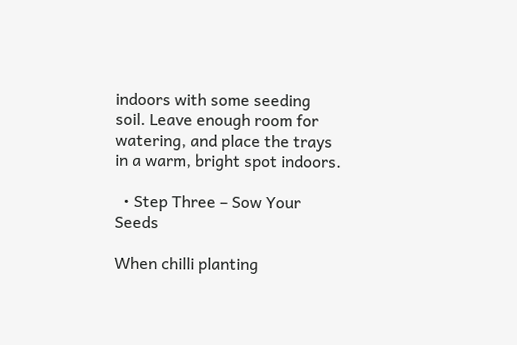indoors with some seeding soil. Leave enough room for watering, and place the trays in a warm, bright spot indoors.

  • Step Three – Sow Your Seeds

When chilli planting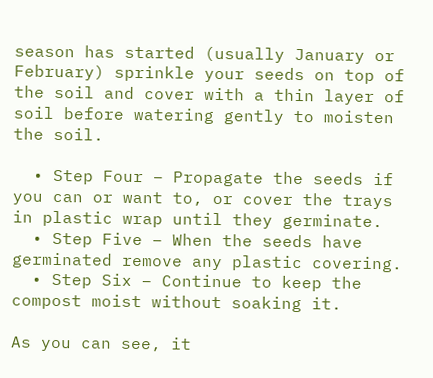season has started (usually January or February) sprinkle your seeds on top of the soil and cover with a thin layer of soil before watering gently to moisten the soil.

  • Step Four – Propagate the seeds if you can or want to, or cover the trays in plastic wrap until they germinate.
  • Step Five – When the seeds have germinated remove any plastic covering.
  • Step Six – Continue to keep the compost moist without soaking it.

As you can see, it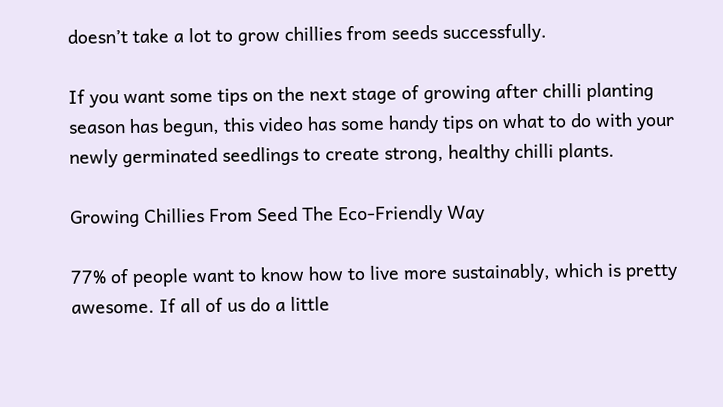doesn’t take a lot to grow chillies from seeds successfully.

If you want some tips on the next stage of growing after chilli planting season has begun, this video has some handy tips on what to do with your newly germinated seedlings to create strong, healthy chilli plants.

Growing Chillies From Seed The Eco-Friendly Way

77% of people want to know how to live more sustainably, which is pretty awesome. If all of us do a little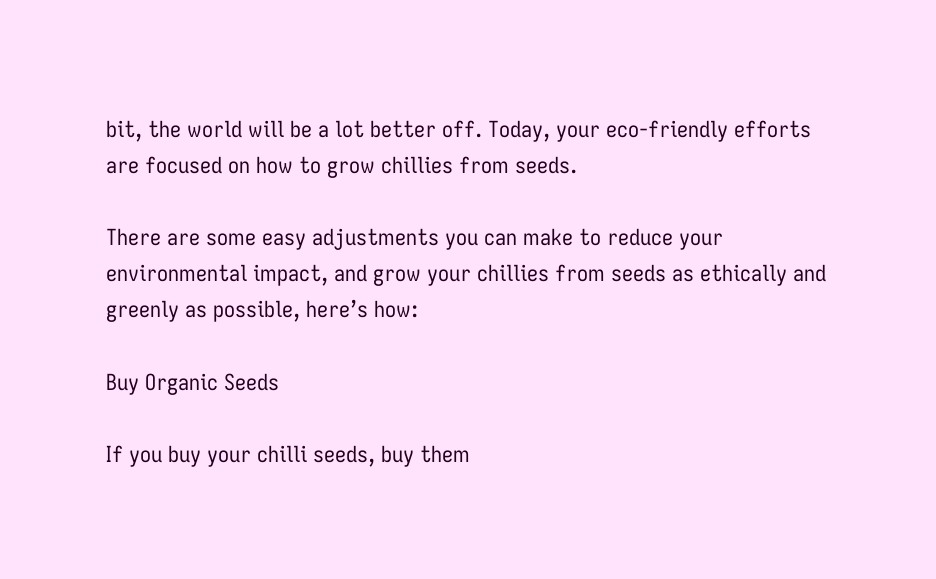bit, the world will be a lot better off. Today, your eco-friendly efforts are focused on how to grow chillies from seeds.

There are some easy adjustments you can make to reduce your environmental impact, and grow your chillies from seeds as ethically and greenly as possible, here’s how:

Buy Organic Seeds

If you buy your chilli seeds, buy them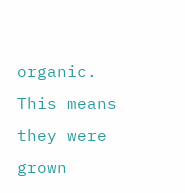organic. This means they were grown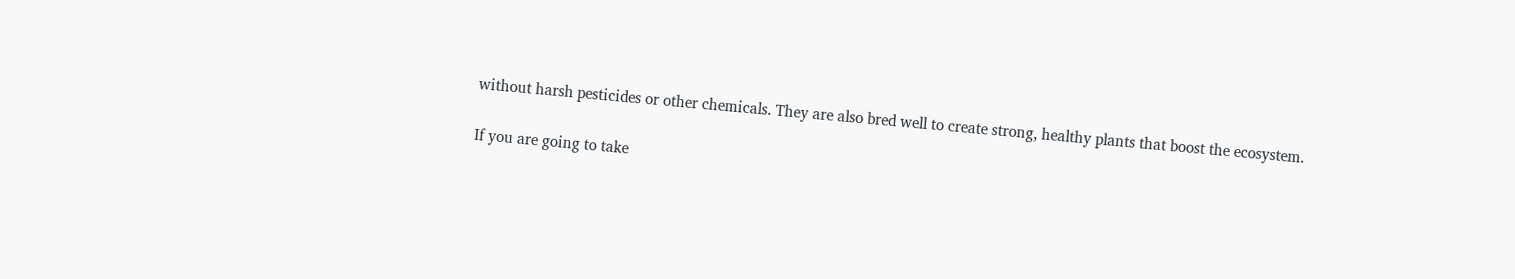without harsh pesticides or other chemicals. They are also bred well to create strong, healthy plants that boost the ecosystem.

If you are going to take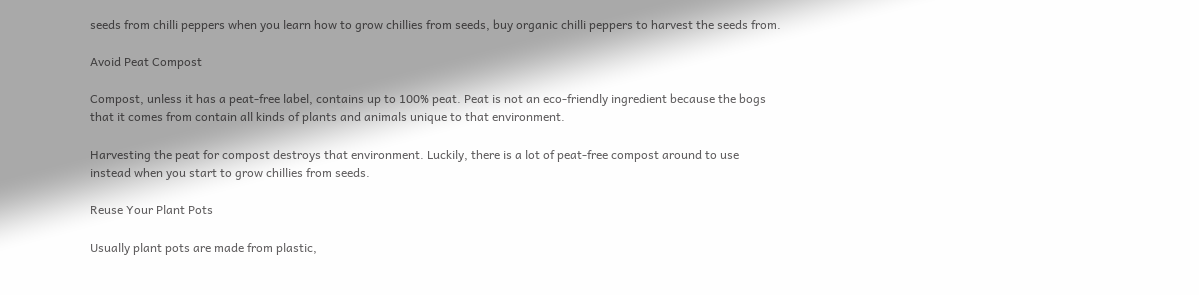seeds from chilli peppers when you learn how to grow chillies from seeds, buy organic chilli peppers to harvest the seeds from.

Avoid Peat Compost

Compost, unless it has a peat-free label, contains up to 100% peat. Peat is not an eco-friendly ingredient because the bogs that it comes from contain all kinds of plants and animals unique to that environment.

Harvesting the peat for compost destroys that environment. Luckily, there is a lot of peat-free compost around to use instead when you start to grow chillies from seeds.

Reuse Your Plant Pots

Usually plant pots are made from plastic,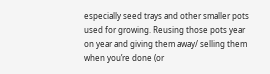especially seed trays and other smaller pots used for growing. Reusing those pots year on year and giving them away/ selling them when you’re done (or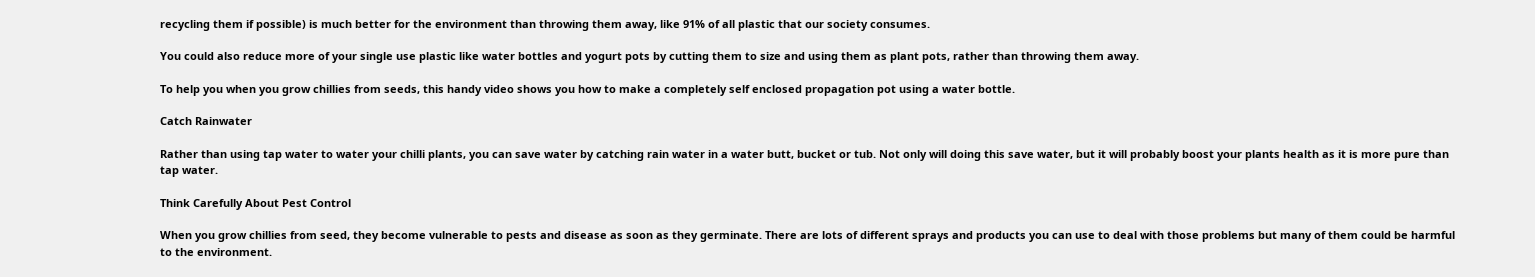recycling them if possible) is much better for the environment than throwing them away, like 91% of all plastic that our society consumes.

You could also reduce more of your single use plastic like water bottles and yogurt pots by cutting them to size and using them as plant pots, rather than throwing them away.

To help you when you grow chillies from seeds, this handy video shows you how to make a completely self enclosed propagation pot using a water bottle.

Catch Rainwater

Rather than using tap water to water your chilli plants, you can save water by catching rain water in a water butt, bucket or tub. Not only will doing this save water, but it will probably boost your plants health as it is more pure than tap water.

Think Carefully About Pest Control

When you grow chillies from seed, they become vulnerable to pests and disease as soon as they germinate. There are lots of different sprays and products you can use to deal with those problems but many of them could be harmful to the environment.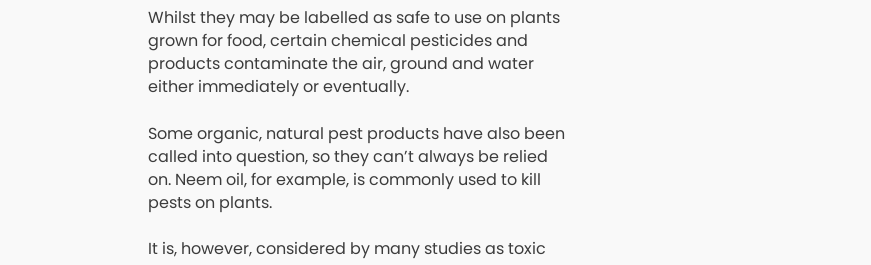Whilst they may be labelled as safe to use on plants grown for food, certain chemical pesticides and products contaminate the air, ground and water either immediately or eventually.

Some organic, natural pest products have also been called into question, so they can’t always be relied on. Neem oil, for example, is commonly used to kill pests on plants.

It is, however, considered by many studies as toxic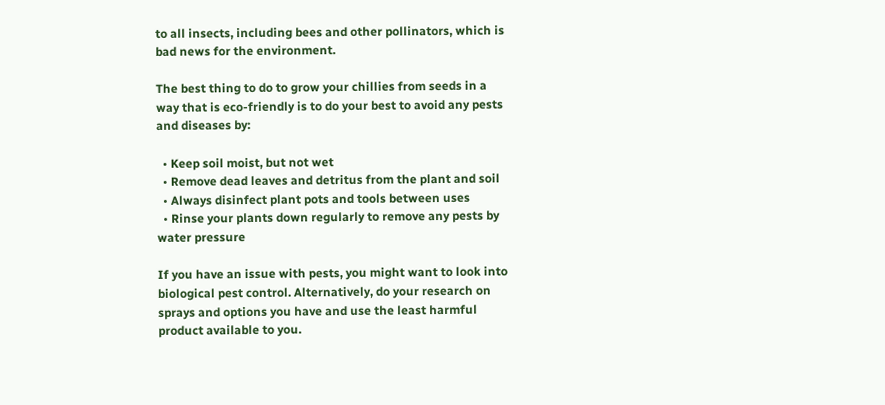to all insects, including bees and other pollinators, which is bad news for the environment.

The best thing to do to grow your chillies from seeds in a way that is eco-friendly is to do your best to avoid any pests and diseases by:

  • Keep soil moist, but not wet
  • Remove dead leaves and detritus from the plant and soil
  • Always disinfect plant pots and tools between uses
  • Rinse your plants down regularly to remove any pests by water pressure

If you have an issue with pests, you might want to look into biological pest control. Alternatively, do your research on sprays and options you have and use the least harmful product available to you.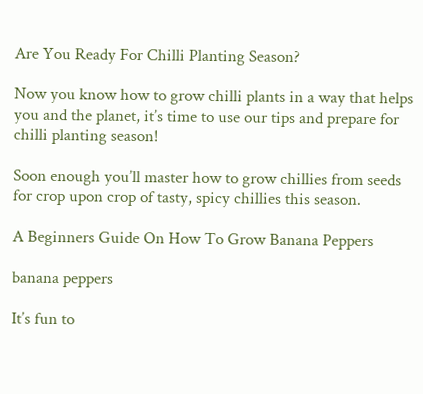Are You Ready For Chilli Planting Season?

Now you know how to grow chilli plants in a way that helps you and the planet, it’s time to use our tips and prepare for chilli planting season!

Soon enough you’ll master how to grow chillies from seeds for crop upon crop of tasty, spicy chillies this season.

A Beginners Guide On How To Grow Banana Peppers

banana peppers

It’s fun to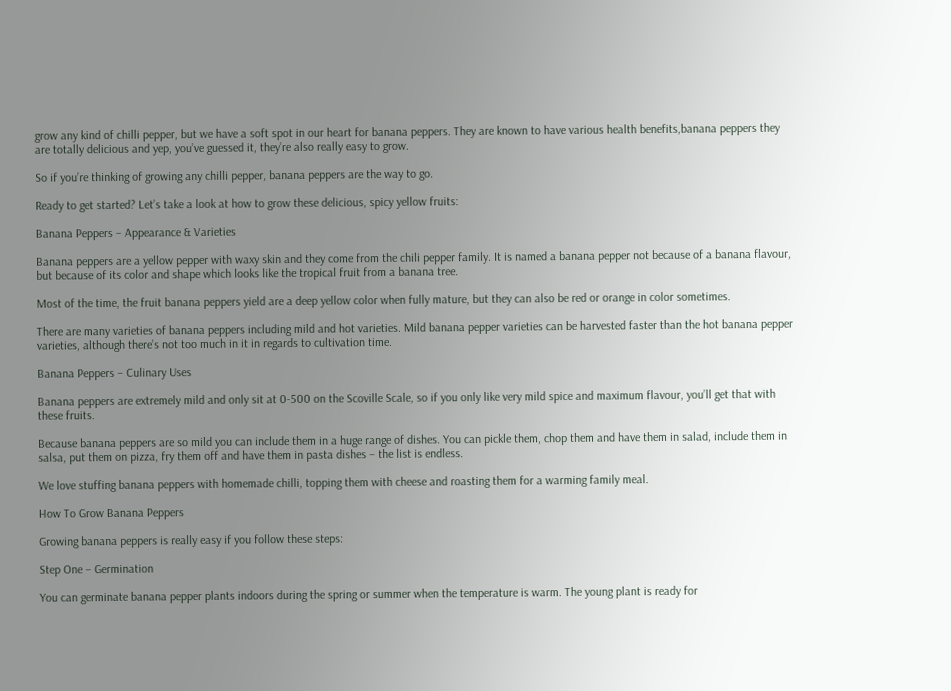grow any kind of chilli pepper, but we have a soft spot in our heart for banana peppers. They are known to have various health benefits,banana peppers they are totally delicious and yep, you’ve guessed it, they’re also really easy to grow.

So if you’re thinking of growing any chilli pepper, banana peppers are the way to go.

Ready to get started? Let’s take a look at how to grow these delicious, spicy yellow fruits:

Banana Peppers – Appearance & Varieties

Banana peppers are a yellow pepper with waxy skin and they come from the chili pepper family. It is named a banana pepper not because of a banana flavour, but because of its color and shape which looks like the tropical fruit from a banana tree.

Most of the time, the fruit banana peppers yield are a deep yellow color when fully mature, but they can also be red or orange in color sometimes.

There are many varieties of banana peppers including mild and hot varieties. Mild banana pepper varieties can be harvested faster than the hot banana pepper varieties, although there’s not too much in it in regards to cultivation time.

Banana Peppers – Culinary Uses

Banana peppers are extremely mild and only sit at 0-500 on the Scoville Scale, so if you only like very mild spice and maximum flavour, you’ll get that with these fruits.

Because banana peppers are so mild you can include them in a huge range of dishes. You can pickle them, chop them and have them in salad, include them in salsa, put them on pizza, fry them off and have them in pasta dishes – the list is endless.

We love stuffing banana peppers with homemade chilli, topping them with cheese and roasting them for a warming family meal.

How To Grow Banana Peppers

Growing banana peppers is really easy if you follow these steps:

Step One – Germination

You can germinate banana pepper plants indoors during the spring or summer when the temperature is warm. The young plant is ready for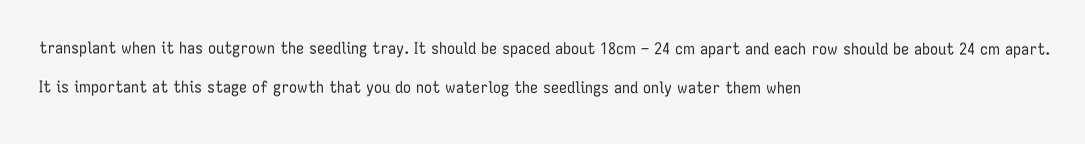transplant when it has outgrown the seedling tray. It should be spaced about 18cm – 24 cm apart and each row should be about 24 cm apart.

It is important at this stage of growth that you do not waterlog the seedlings and only water them when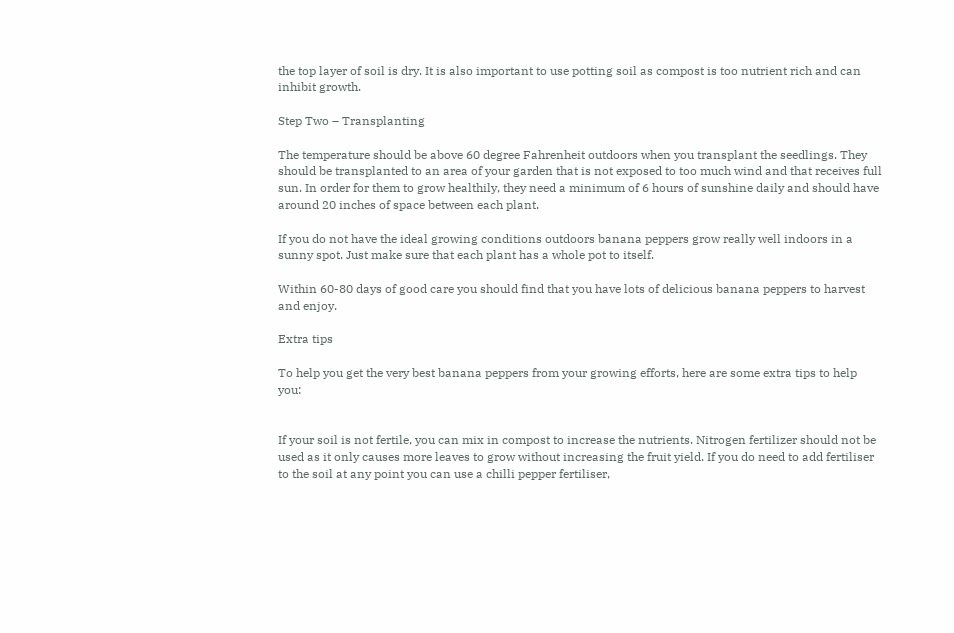the top layer of soil is dry. It is also important to use potting soil as compost is too nutrient rich and can inhibit growth.

Step Two – Transplanting

The temperature should be above 60 degree Fahrenheit outdoors when you transplant the seedlings. They should be transplanted to an area of your garden that is not exposed to too much wind and that receives full sun. In order for them to grow healthily, they need a minimum of 6 hours of sunshine daily and should have around 20 inches of space between each plant.

If you do not have the ideal growing conditions outdoors banana peppers grow really well indoors in a sunny spot. Just make sure that each plant has a whole pot to itself.

Within 60-80 days of good care you should find that you have lots of delicious banana peppers to harvest and enjoy.

Extra tips

To help you get the very best banana peppers from your growing efforts, here are some extra tips to help you:


If your soil is not fertile, you can mix in compost to increase the nutrients. Nitrogen fertilizer should not be used as it only causes more leaves to grow without increasing the fruit yield. If you do need to add fertiliser to the soil at any point you can use a chilli pepper fertiliser,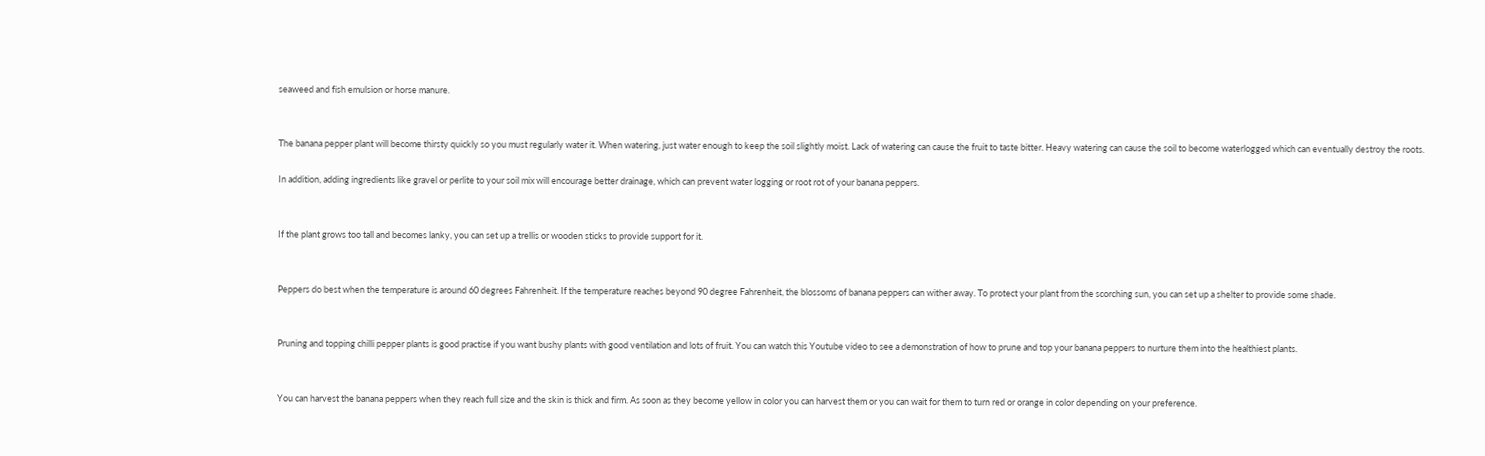seaweed and fish emulsion or horse manure.


The banana pepper plant will become thirsty quickly so you must regularly water it. When watering, just water enough to keep the soil slightly moist. Lack of watering can cause the fruit to taste bitter. Heavy watering can cause the soil to become waterlogged which can eventually destroy the roots.

In addition, adding ingredients like gravel or perlite to your soil mix will encourage better drainage, which can prevent water logging or root rot of your banana peppers.


If the plant grows too tall and becomes lanky, you can set up a trellis or wooden sticks to provide support for it.


Peppers do best when the temperature is around 60 degrees Fahrenheit. If the temperature reaches beyond 90 degree Fahrenheit, the blossoms of banana peppers can wither away. To protect your plant from the scorching sun, you can set up a shelter to provide some shade.


Pruning and topping chilli pepper plants is good practise if you want bushy plants with good ventilation and lots of fruit. You can watch this Youtube video to see a demonstration of how to prune and top your banana peppers to nurture them into the healthiest plants.


You can harvest the banana peppers when they reach full size and the skin is thick and firm. As soon as they become yellow in color you can harvest them or you can wait for them to turn red or orange in color depending on your preference.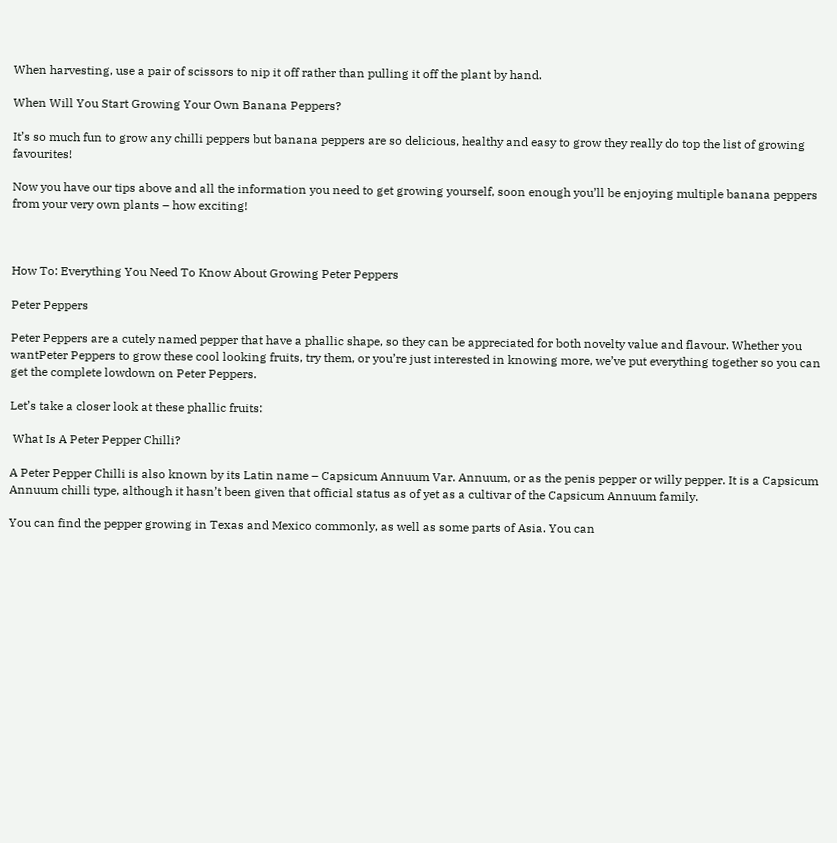When harvesting, use a pair of scissors to nip it off rather than pulling it off the plant by hand.

When Will You Start Growing Your Own Banana Peppers?

It’s so much fun to grow any chilli peppers but banana peppers are so delicious, healthy and easy to grow they really do top the list of growing favourites!

Now you have our tips above and all the information you need to get growing yourself, soon enough you’ll be enjoying multiple banana peppers from your very own plants – how exciting!



How To: Everything You Need To Know About Growing Peter Peppers

Peter Peppers

Peter Peppers are a cutely named pepper that have a phallic shape, so they can be appreciated for both novelty value and flavour. Whether you wantPeter Peppers to grow these cool looking fruits, try them, or you’re just interested in knowing more, we’ve put everything together so you can get the complete lowdown on Peter Peppers.

Let’s take a closer look at these phallic fruits:

 What Is A Peter Pepper Chilli?

A Peter Pepper Chilli is also known by its Latin name – Capsicum Annuum Var. Annuum, or as the penis pepper or willy pepper. It is a Capsicum Annuum chilli type, although it hasn’t been given that official status as of yet as a cultivar of the Capsicum Annuum family.

You can find the pepper growing in Texas and Mexico commonly, as well as some parts of Asia. You can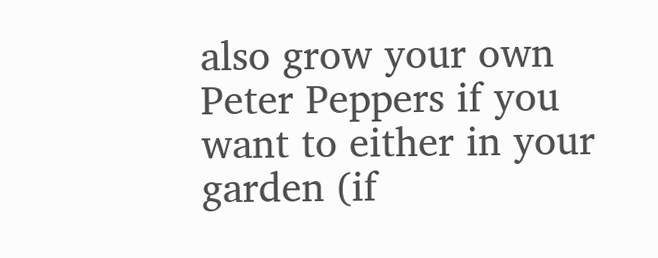also grow your own Peter Peppers if you want to either in your garden (if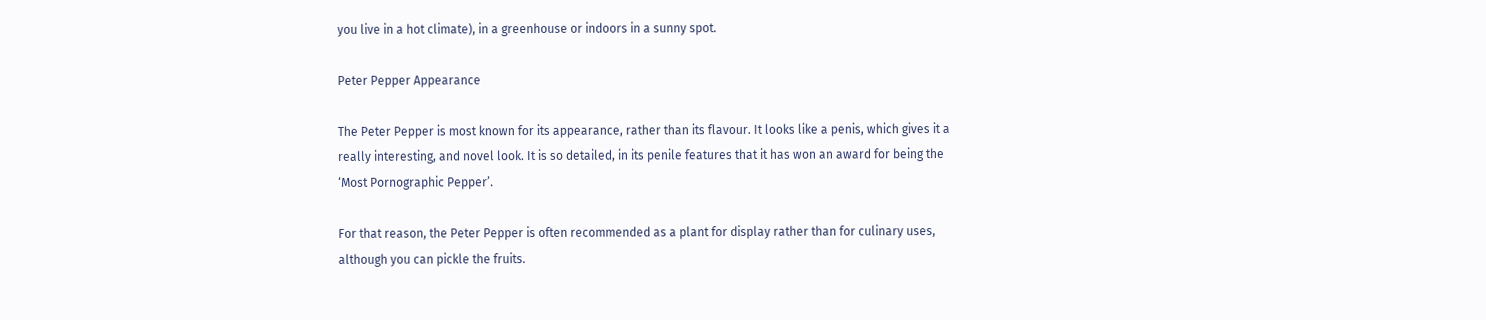you live in a hot climate), in a greenhouse or indoors in a sunny spot.

Peter Pepper Appearance

The Peter Pepper is most known for its appearance, rather than its flavour. It looks like a penis, which gives it a really interesting, and novel look. It is so detailed, in its penile features that it has won an award for being the ‘Most Pornographic Pepper’.

For that reason, the Peter Pepper is often recommended as a plant for display rather than for culinary uses, although you can pickle the fruits.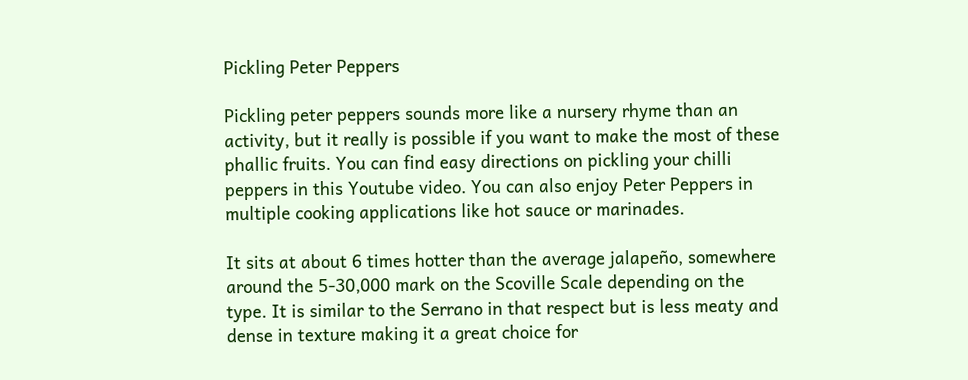Pickling Peter Peppers

Pickling peter peppers sounds more like a nursery rhyme than an activity, but it really is possible if you want to make the most of these phallic fruits. You can find easy directions on pickling your chilli peppers in this Youtube video. You can also enjoy Peter Peppers in multiple cooking applications like hot sauce or marinades.

It sits at about 6 times hotter than the average jalapeño, somewhere around the 5-30,000 mark on the Scoville Scale depending on the type. It is similar to the Serrano in that respect but is less meaty and dense in texture making it a great choice for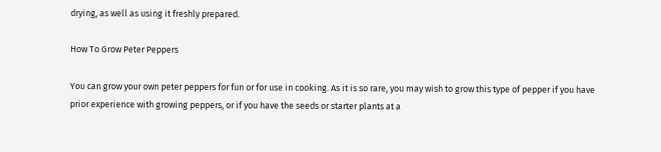drying, as well as using it freshly prepared.

How To Grow Peter Peppers

You can grow your own peter peppers for fun or for use in cooking. As it is so rare, you may wish to grow this type of pepper if you have prior experience with growing peppers, or if you have the seeds or starter plants at a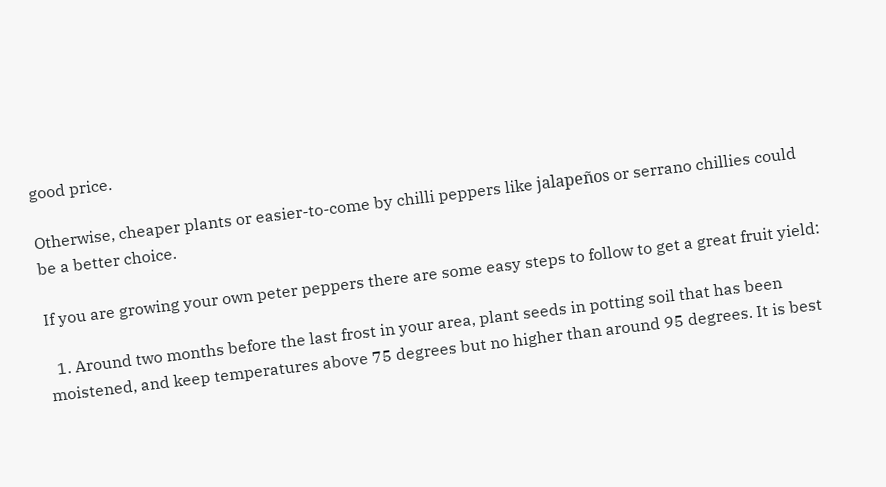good price.

Otherwise, cheaper plants or easier-to-come by chilli peppers like jalapeños or serrano chillies could be a better choice.

If you are growing your own peter peppers there are some easy steps to follow to get a great fruit yield:

  1. Around two months before the last frost in your area, plant seeds in potting soil that has been moistened, and keep temperatures above 75 degrees but no higher than around 95 degrees. It is best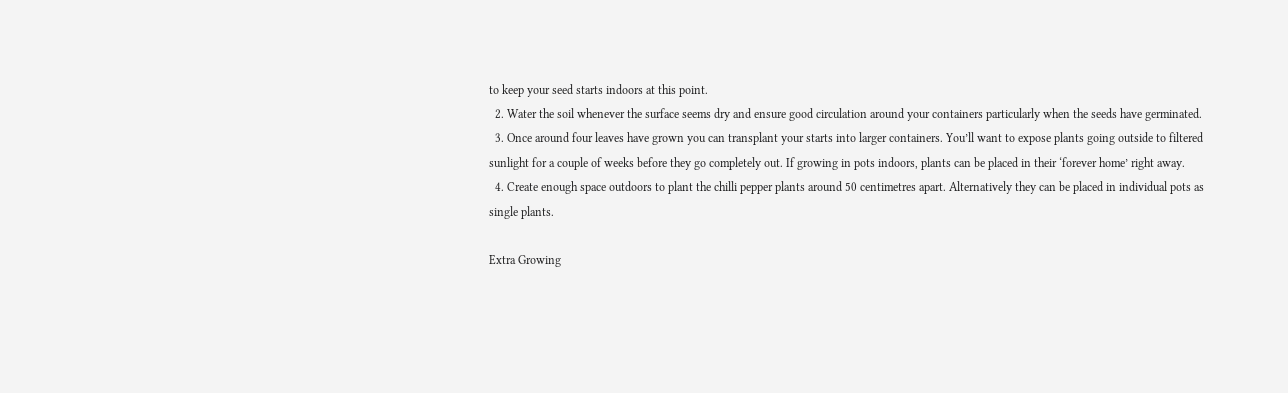to keep your seed starts indoors at this point.
  2. Water the soil whenever the surface seems dry and ensure good circulation around your containers particularly when the seeds have germinated.
  3. Once around four leaves have grown you can transplant your starts into larger containers. You’ll want to expose plants going outside to filtered sunlight for a couple of weeks before they go completely out. If growing in pots indoors, plants can be placed in their ‘forever home’ right away.
  4. Create enough space outdoors to plant the chilli pepper plants around 50 centimetres apart. Alternatively they can be placed in individual pots as single plants.

Extra Growing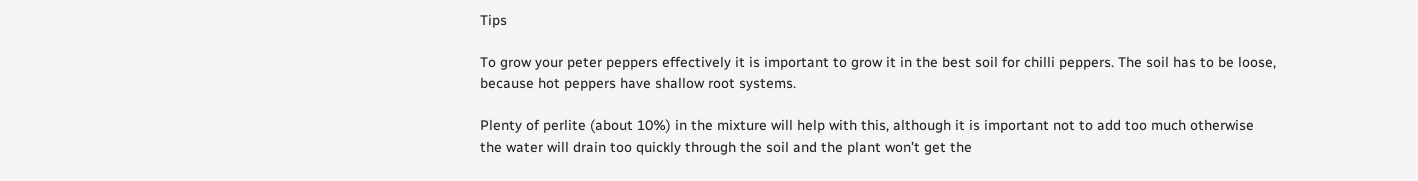Tips

To grow your peter peppers effectively it is important to grow it in the best soil for chilli peppers. The soil has to be loose, because hot peppers have shallow root systems.

Plenty of perlite (about 10%) in the mixture will help with this, although it is important not to add too much otherwise the water will drain too quickly through the soil and the plant won’t get the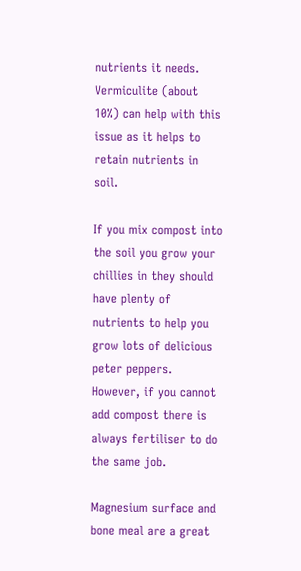nutrients it needs. Vermiculite (about 10%) can help with this issue as it helps to retain nutrients in soil.

If you mix compost into the soil you grow your chillies in they should have plenty of nutrients to help you grow lots of delicious peter peppers. However, if you cannot add compost there is always fertiliser to do the same job.

Magnesium surface and bone meal are a great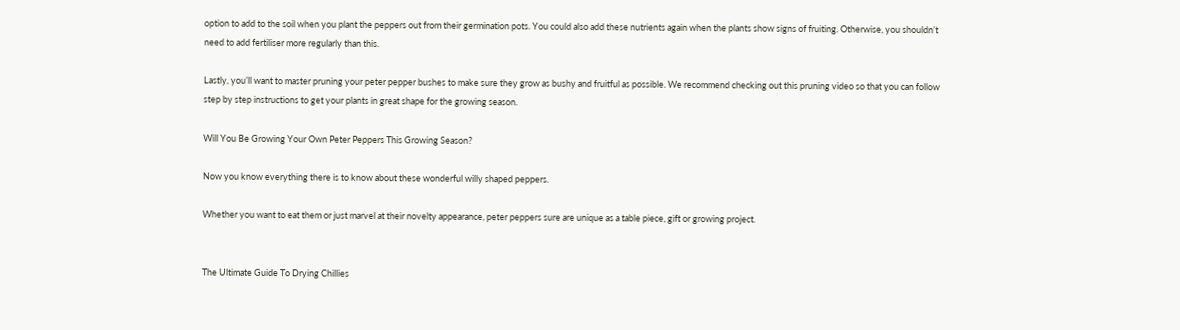option to add to the soil when you plant the peppers out from their germination pots. You could also add these nutrients again when the plants show signs of fruiting. Otherwise, you shouldn’t need to add fertiliser more regularly than this.

Lastly, you’ll want to master pruning your peter pepper bushes to make sure they grow as bushy and fruitful as possible. We recommend checking out this pruning video so that you can follow step by step instructions to get your plants in great shape for the growing season.

Will You Be Growing Your Own Peter Peppers This Growing Season?

Now you know everything there is to know about these wonderful willy shaped peppers.

Whether you want to eat them or just marvel at their novelty appearance, peter peppers sure are unique as a table piece, gift or growing project.


The Ultimate Guide To Drying Chillies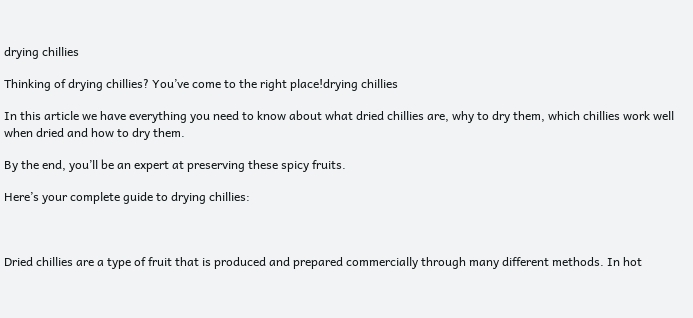drying chillies

Thinking of drying chillies? You’ve come to the right place!drying chillies

In this article we have everything you need to know about what dried chillies are, why to dry them, which chillies work well when dried and how to dry them.

By the end, you’ll be an expert at preserving these spicy fruits.

Here’s your complete guide to drying chillies:



Dried chillies are a type of fruit that is produced and prepared commercially through many different methods. In hot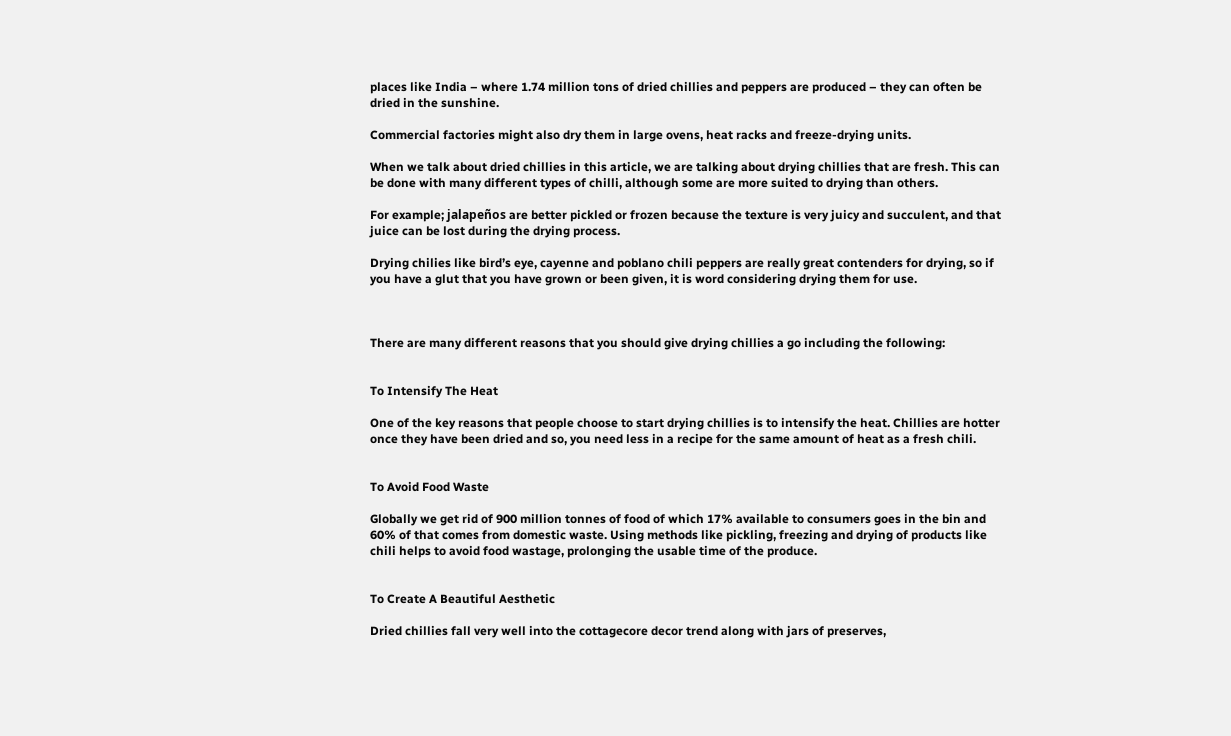places like India – where 1.74 million tons of dried chillies and peppers are produced – they can often be dried in the sunshine.

Commercial factories might also dry them in large ovens, heat racks and freeze-drying units.

When we talk about dried chillies in this article, we are talking about drying chillies that are fresh. This can be done with many different types of chilli, although some are more suited to drying than others.

For example; jalapeños are better pickled or frozen because the texture is very juicy and succulent, and that juice can be lost during the drying process.

Drying chilies like bird’s eye, cayenne and poblano chili peppers are really great contenders for drying, so if you have a glut that you have grown or been given, it is word considering drying them for use.



There are many different reasons that you should give drying chillies a go including the following:


To Intensify The Heat

One of the key reasons that people choose to start drying chillies is to intensify the heat. Chillies are hotter once they have been dried and so, you need less in a recipe for the same amount of heat as a fresh chili.


To Avoid Food Waste

Globally we get rid of 900 million tonnes of food of which 17% available to consumers goes in the bin and 60% of that comes from domestic waste. Using methods like pickling, freezing and drying of products like chili helps to avoid food wastage, prolonging the usable time of the produce.


To Create A Beautiful Aesthetic

Dried chillies fall very well into the cottagecore decor trend along with jars of preserves,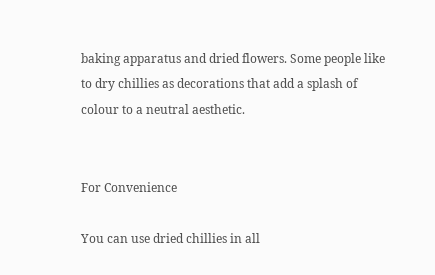baking apparatus and dried flowers. Some people like to dry chillies as decorations that add a splash of colour to a neutral aesthetic.


For Convenience

You can use dried chillies in all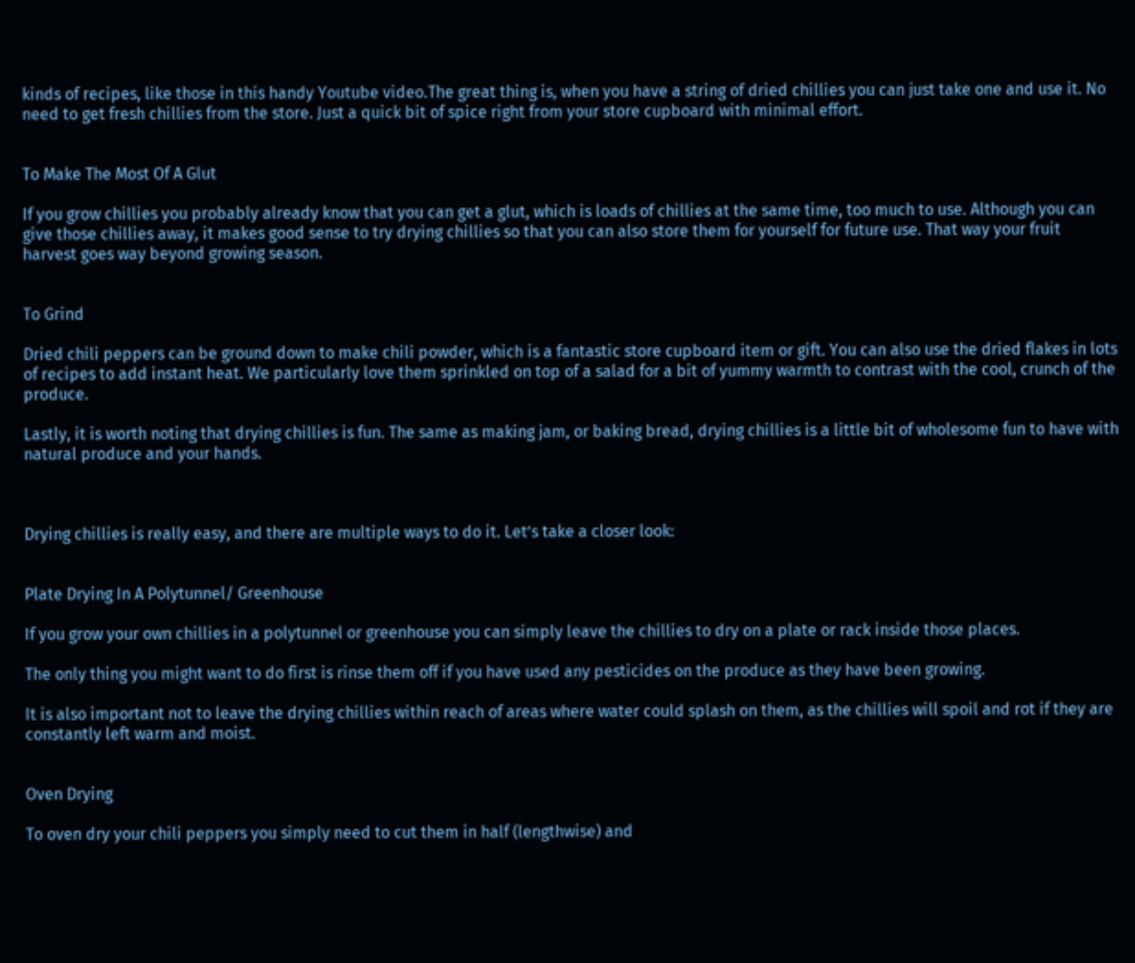kinds of recipes, like those in this handy Youtube video.The great thing is, when you have a string of dried chillies you can just take one and use it. No need to get fresh chillies from the store. Just a quick bit of spice right from your store cupboard with minimal effort.


To Make The Most Of A Glut

If you grow chillies you probably already know that you can get a glut, which is loads of chillies at the same time, too much to use. Although you can give those chillies away, it makes good sense to try drying chillies so that you can also store them for yourself for future use. That way your fruit harvest goes way beyond growing season.


To Grind

Dried chili peppers can be ground down to make chili powder, which is a fantastic store cupboard item or gift. You can also use the dried flakes in lots of recipes to add instant heat. We particularly love them sprinkled on top of a salad for a bit of yummy warmth to contrast with the cool, crunch of the produce.

Lastly, it is worth noting that drying chillies is fun. The same as making jam, or baking bread, drying chillies is a little bit of wholesome fun to have with natural produce and your hands.



Drying chillies is really easy, and there are multiple ways to do it. Let’s take a closer look:


Plate Drying In A Polytunnel/ Greenhouse

If you grow your own chillies in a polytunnel or greenhouse you can simply leave the chillies to dry on a plate or rack inside those places.

The only thing you might want to do first is rinse them off if you have used any pesticides on the produce as they have been growing.

It is also important not to leave the drying chillies within reach of areas where water could splash on them, as the chillies will spoil and rot if they are constantly left warm and moist.


Oven Drying

To oven dry your chili peppers you simply need to cut them in half (lengthwise) and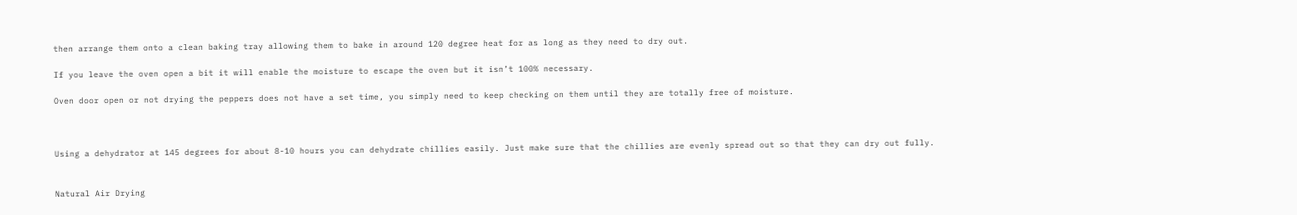then arrange them onto a clean baking tray allowing them to bake in around 120 degree heat for as long as they need to dry out.

If you leave the oven open a bit it will enable the moisture to escape the oven but it isn’t 100% necessary.

Oven door open or not drying the peppers does not have a set time, you simply need to keep checking on them until they are totally free of moisture.



Using a dehydrator at 145 degrees for about 8-10 hours you can dehydrate chillies easily. Just make sure that the chillies are evenly spread out so that they can dry out fully.


Natural Air Drying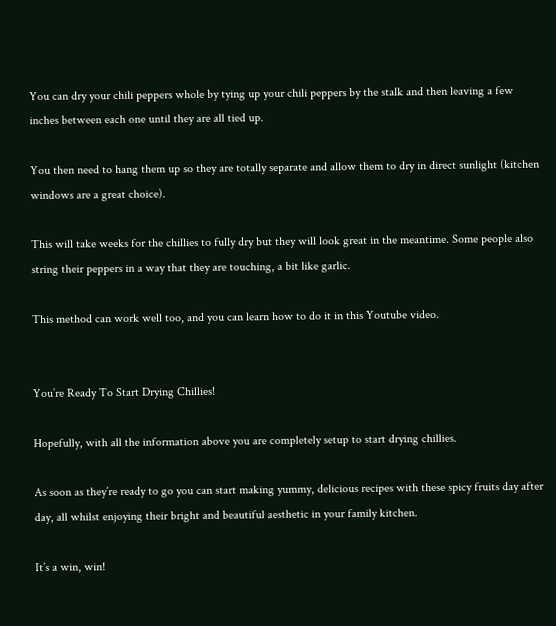You can dry your chili peppers whole by tying up your chili peppers by the stalk and then leaving a few inches between each one until they are all tied up.

You then need to hang them up so they are totally separate and allow them to dry in direct sunlight (kitchen windows are a great choice).

This will take weeks for the chillies to fully dry but they will look great in the meantime. Some people also string their peppers in a way that they are touching, a bit like garlic.

This method can work well too, and you can learn how to do it in this Youtube video.


You’re Ready To Start Drying Chillies!

Hopefully, with all the information above you are completely setup to start drying chillies.

As soon as they’re ready to go you can start making yummy, delicious recipes with these spicy fruits day after day, all whilst enjoying their bright and beautiful aesthetic in your family kitchen.

It’s a win, win!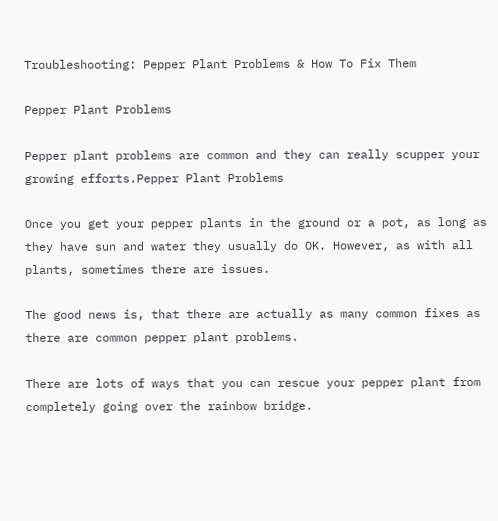Troubleshooting: Pepper Plant Problems & How To Fix Them

Pepper Plant Problems

Pepper plant problems are common and they can really scupper your growing efforts.Pepper Plant Problems

Once you get your pepper plants in the ground or a pot, as long as they have sun and water they usually do OK. However, as with all plants, sometimes there are issues.

The good news is, that there are actually as many common fixes as there are common pepper plant problems.

There are lots of ways that you can rescue your pepper plant from completely going over the rainbow bridge.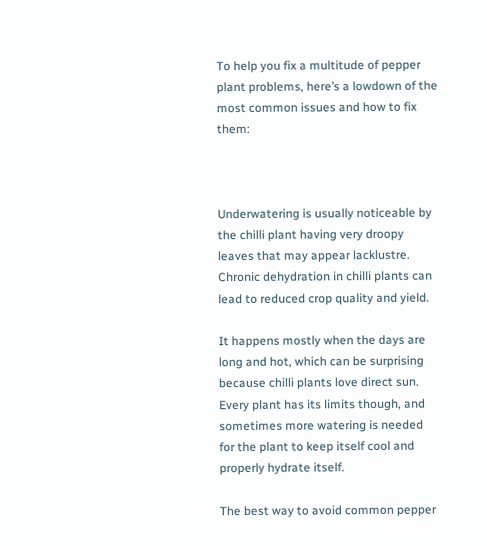To help you fix a multitude of pepper plant problems, here’s a lowdown of the most common issues and how to fix them:



Underwatering is usually noticeable by the chilli plant having very droopy leaves that may appear lacklustre. Chronic dehydration in chilli plants can lead to reduced crop quality and yield.

It happens mostly when the days are long and hot, which can be surprising because chilli plants love direct sun. Every plant has its limits though, and sometimes more watering is needed for the plant to keep itself cool and properly hydrate itself.

The best way to avoid common pepper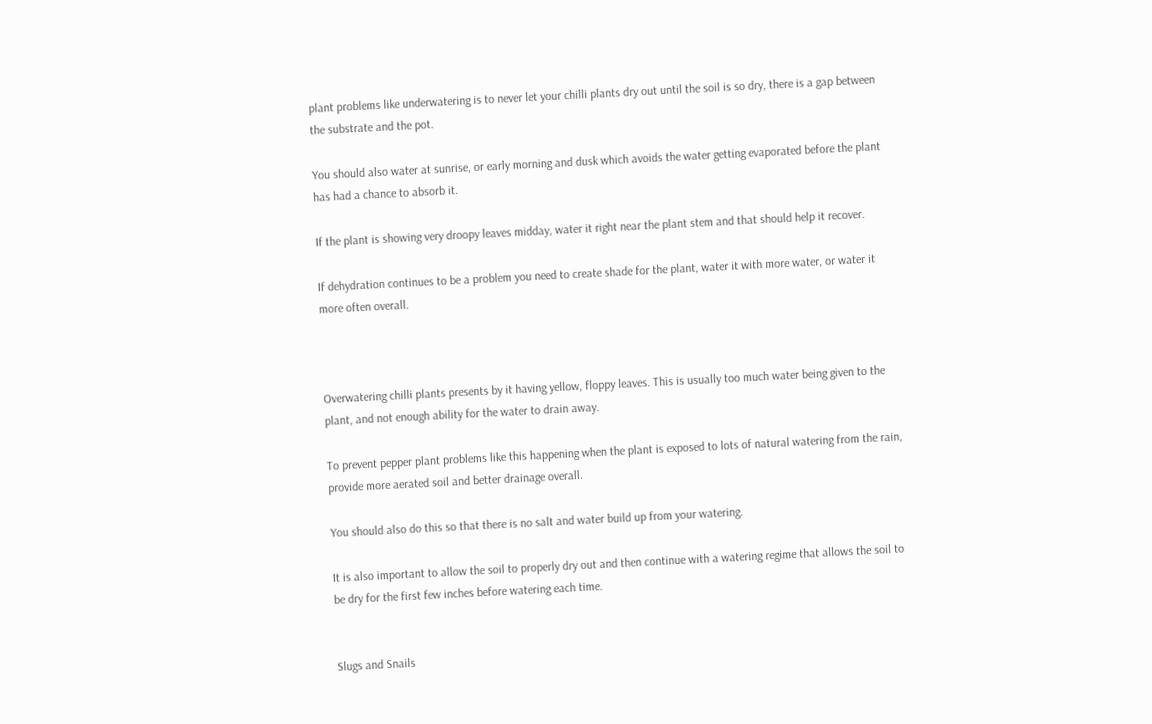plant problems like underwatering is to never let your chilli plants dry out until the soil is so dry, there is a gap between the substrate and the pot.

You should also water at sunrise, or early morning and dusk which avoids the water getting evaporated before the plant has had a chance to absorb it.

If the plant is showing very droopy leaves midday, water it right near the plant stem and that should help it recover.

If dehydration continues to be a problem you need to create shade for the plant, water it with more water, or water it more often overall.



Overwatering chilli plants presents by it having yellow, floppy leaves. This is usually too much water being given to the plant, and not enough ability for the water to drain away.

To prevent pepper plant problems like this happening when the plant is exposed to lots of natural watering from the rain, provide more aerated soil and better drainage overall.

You should also do this so that there is no salt and water build up from your watering.

It is also important to allow the soil to properly dry out and then continue with a watering regime that allows the soil to be dry for the first few inches before watering each time.


Slugs and Snails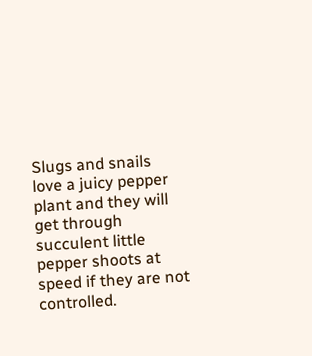Slugs and snails love a juicy pepper plant and they will get through succulent little pepper shoots at speed if they are not controlled.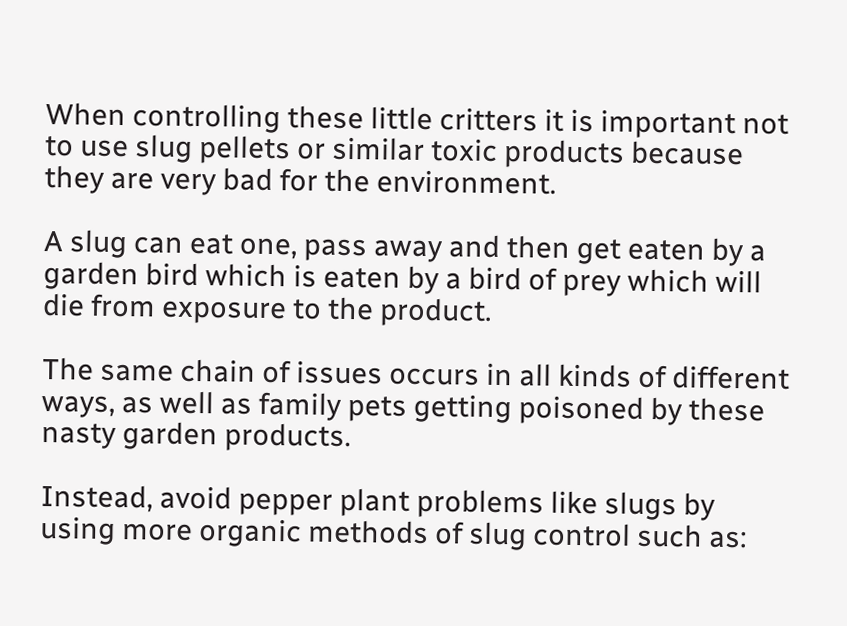When controlling these little critters it is important not to use slug pellets or similar toxic products because they are very bad for the environment.

A slug can eat one, pass away and then get eaten by a garden bird which is eaten by a bird of prey which will die from exposure to the product.

The same chain of issues occurs in all kinds of different ways, as well as family pets getting poisoned by these nasty garden products.

Instead, avoid pepper plant problems like slugs by using more organic methods of slug control such as: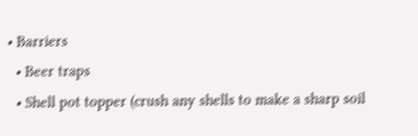• Barriers
  • Beer traps
  • Shell pot topper (crush any shells to make a sharp soil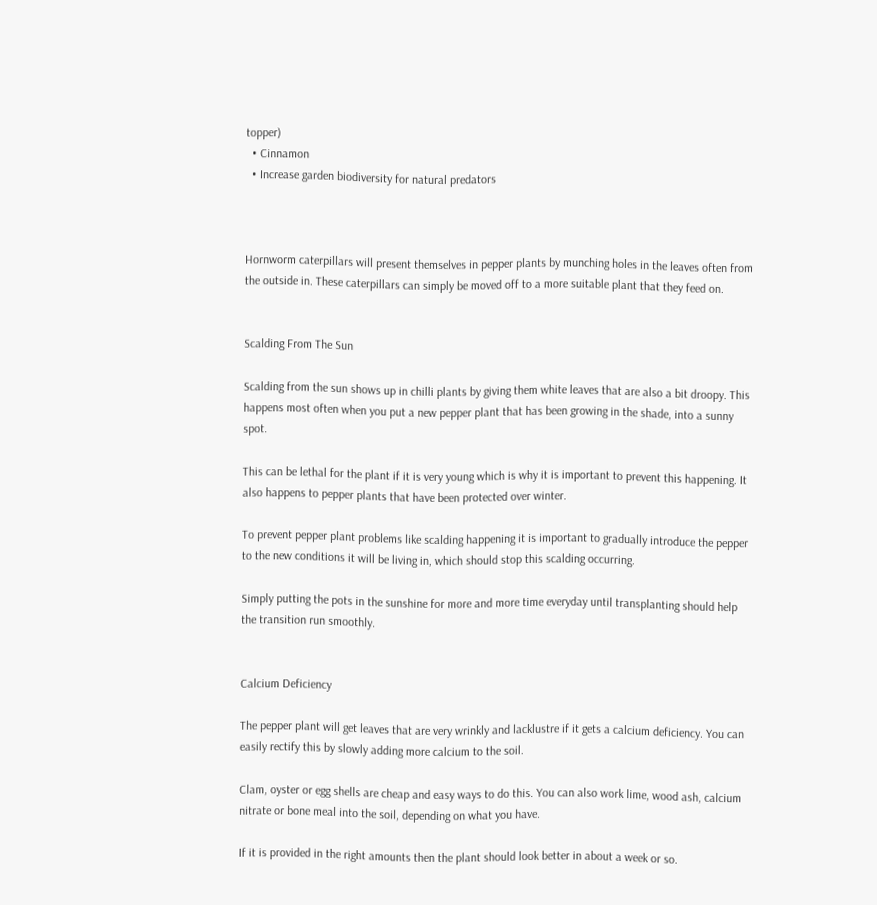topper)
  • Cinnamon
  • Increase garden biodiversity for natural predators



Hornworm caterpillars will present themselves in pepper plants by munching holes in the leaves often from the outside in. These caterpillars can simply be moved off to a more suitable plant that they feed on.


Scalding From The Sun

Scalding from the sun shows up in chilli plants by giving them white leaves that are also a bit droopy. This happens most often when you put a new pepper plant that has been growing in the shade, into a sunny spot.

This can be lethal for the plant if it is very young which is why it is important to prevent this happening. It also happens to pepper plants that have been protected over winter.

To prevent pepper plant problems like scalding happening it is important to gradually introduce the pepper to the new conditions it will be living in, which should stop this scalding occurring.

Simply putting the pots in the sunshine for more and more time everyday until transplanting should help the transition run smoothly.


Calcium Deficiency

The pepper plant will get leaves that are very wrinkly and lacklustre if it gets a calcium deficiency. You can easily rectify this by slowly adding more calcium to the soil.

Clam, oyster or egg shells are cheap and easy ways to do this. You can also work lime, wood ash, calcium nitrate or bone meal into the soil, depending on what you have.

If it is provided in the right amounts then the plant should look better in about a week or so.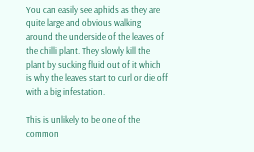You can easily see aphids as they are quite large and obvious walking around the underside of the leaves of the chilli plant. They slowly kill the plant by sucking fluid out of it which is why the leaves start to curl or die off with a big infestation.

This is unlikely to be one of the common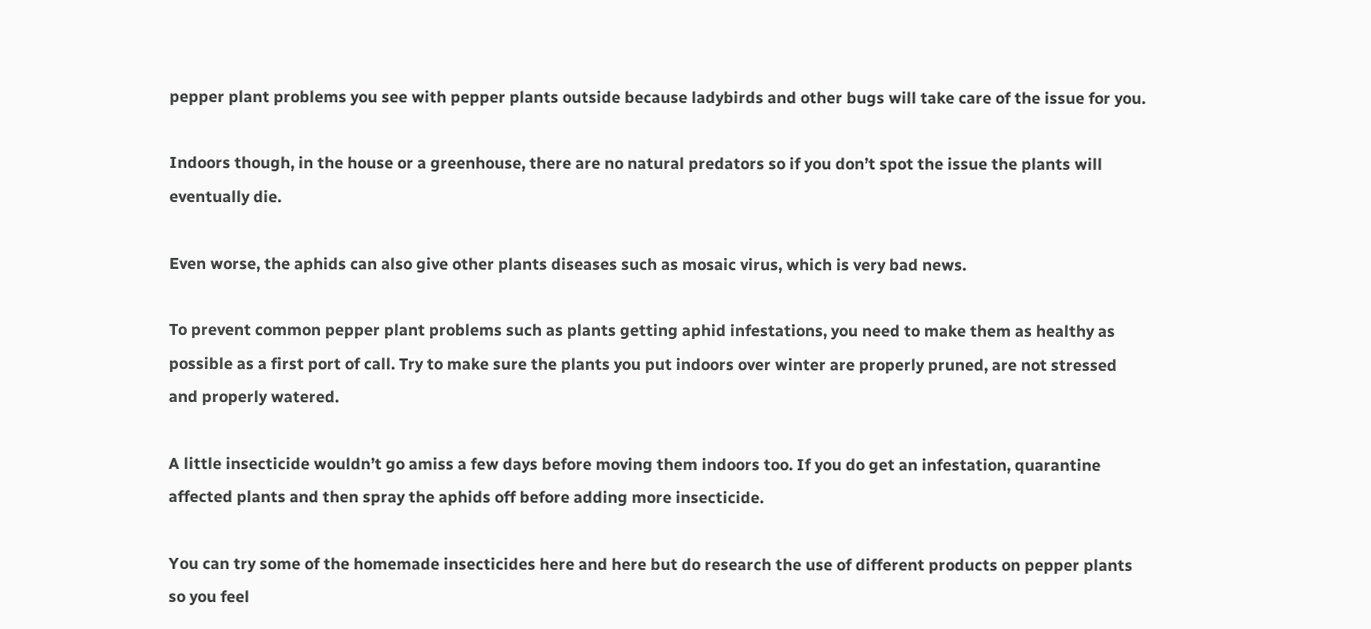pepper plant problems you see with pepper plants outside because ladybirds and other bugs will take care of the issue for you.

Indoors though, in the house or a greenhouse, there are no natural predators so if you don’t spot the issue the plants will eventually die.

Even worse, the aphids can also give other plants diseases such as mosaic virus, which is very bad news.

To prevent common pepper plant problems such as plants getting aphid infestations, you need to make them as healthy as possible as a first port of call. Try to make sure the plants you put indoors over winter are properly pruned, are not stressed and properly watered.

A little insecticide wouldn’t go amiss a few days before moving them indoors too. If you do get an infestation, quarantine affected plants and then spray the aphids off before adding more insecticide.

You can try some of the homemade insecticides here and here but do research the use of different products on pepper plants so you feel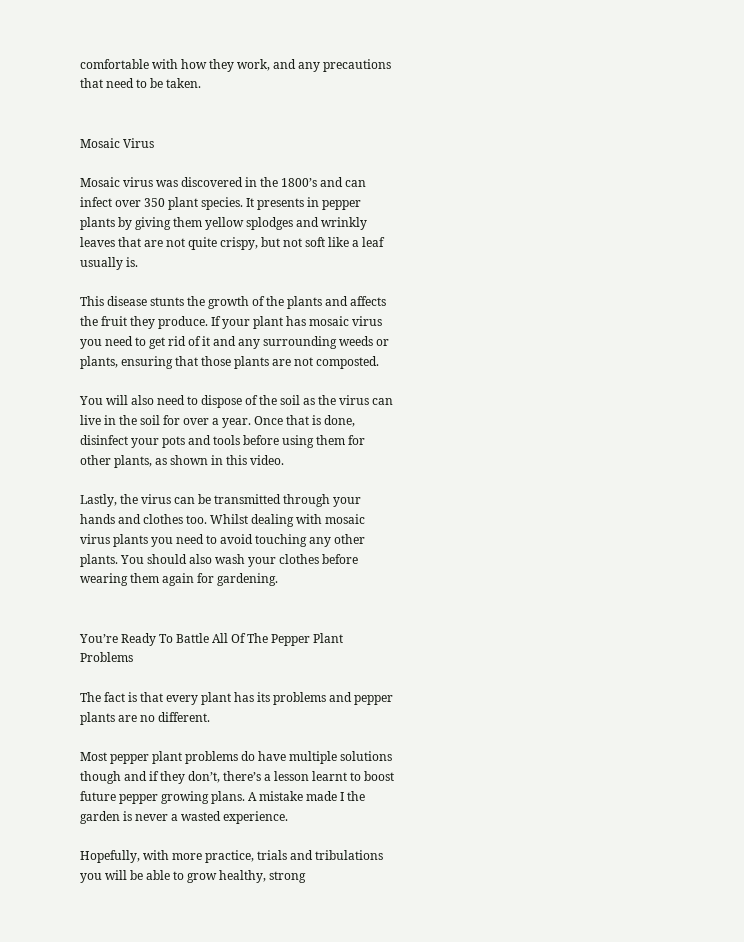comfortable with how they work, and any precautions that need to be taken.


Mosaic Virus

Mosaic virus was discovered in the 1800’s and can infect over 350 plant species. It presents in pepper plants by giving them yellow splodges and wrinkly leaves that are not quite crispy, but not soft like a leaf usually is.

This disease stunts the growth of the plants and affects the fruit they produce. If your plant has mosaic virus you need to get rid of it and any surrounding weeds or plants, ensuring that those plants are not composted.

You will also need to dispose of the soil as the virus can live in the soil for over a year. Once that is done, disinfect your pots and tools before using them for other plants, as shown in this video.

Lastly, the virus can be transmitted through your hands and clothes too. Whilst dealing with mosaic virus plants you need to avoid touching any other plants. You should also wash your clothes before wearing them again for gardening.


You’re Ready To Battle All Of The Pepper Plant Problems

The fact is that every plant has its problems and pepper plants are no different.

Most pepper plant problems do have multiple solutions though and if they don’t, there’s a lesson learnt to boost future pepper growing plans. A mistake made I the garden is never a wasted experience.

Hopefully, with more practice, trials and tribulations you will be able to grow healthy, strong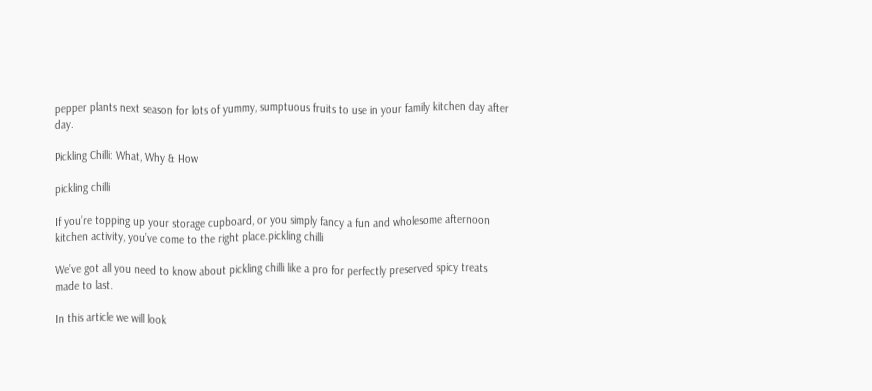pepper plants next season for lots of yummy, sumptuous fruits to use in your family kitchen day after day.

Pickling Chilli: What, Why & How

pickling chilli

If you’re topping up your storage cupboard, or you simply fancy a fun and wholesome afternoon kitchen activity, you’ve come to the right place.pickling chilli

We’ve got all you need to know about pickling chilli like a pro for perfectly preserved spicy treats made to last.

In this article we will look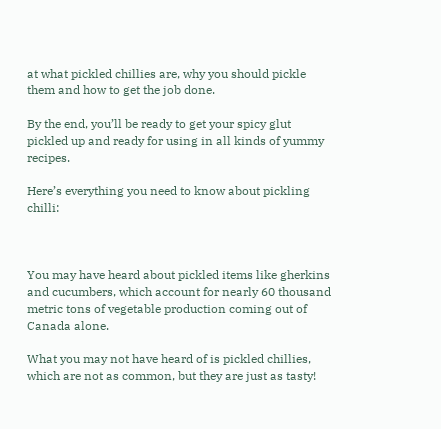at what pickled chillies are, why you should pickle them and how to get the job done.

By the end, you’ll be ready to get your spicy glut pickled up and ready for using in all kinds of yummy recipes.

Here’s everything you need to know about pickling chilli:



You may have heard about pickled items like gherkins and cucumbers, which account for nearly 60 thousand metric tons of vegetable production coming out of Canada alone.

What you may not have heard of is pickled chillies, which are not as common, but they are just as tasty!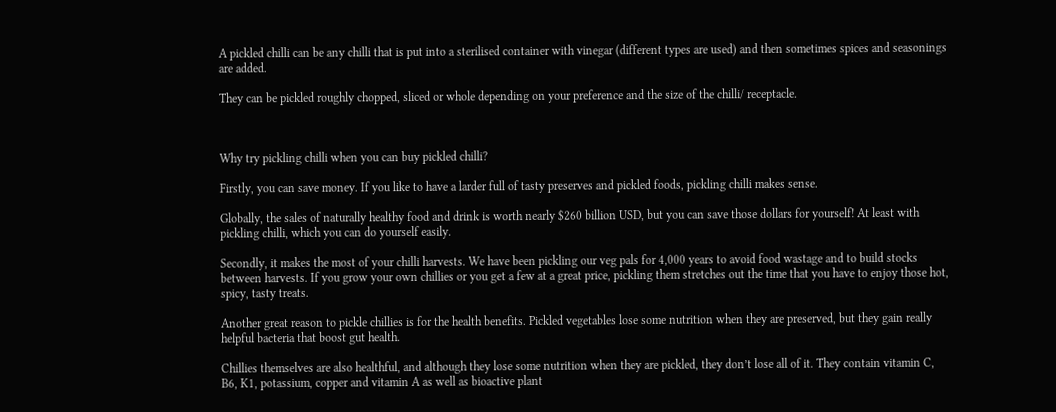A pickled chilli can be any chilli that is put into a sterilised container with vinegar (different types are used) and then sometimes spices and seasonings are added.

They can be pickled roughly chopped, sliced or whole depending on your preference and the size of the chilli/ receptacle.



Why try pickling chilli when you can buy pickled chilli?

Firstly, you can save money. If you like to have a larder full of tasty preserves and pickled foods, pickling chilli makes sense.

Globally, the sales of naturally healthy food and drink is worth nearly $260 billion USD, but you can save those dollars for yourself! At least with pickling chilli, which you can do yourself easily.

Secondly, it makes the most of your chilli harvests. We have been pickling our veg pals for 4,000 years to avoid food wastage and to build stocks between harvests. If you grow your own chillies or you get a few at a great price, pickling them stretches out the time that you have to enjoy those hot, spicy, tasty treats.

Another great reason to pickle chillies is for the health benefits. Pickled vegetables lose some nutrition when they are preserved, but they gain really helpful bacteria that boost gut health.

Chillies themselves are also healthful, and although they lose some nutrition when they are pickled, they don’t lose all of it. They contain vitamin C, B6, K1, potassium, copper and vitamin A as well as bioactive plant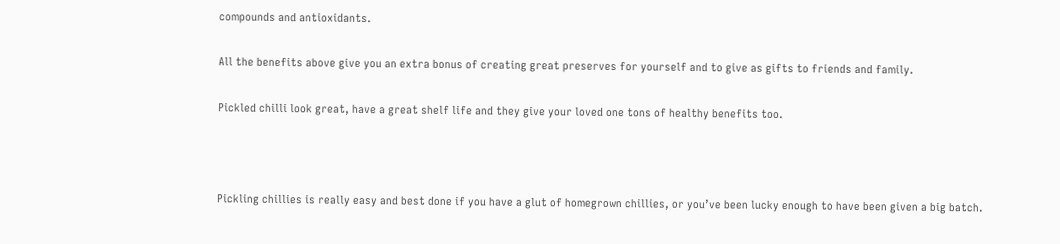compounds and antioxidants.

All the benefits above give you an extra bonus of creating great preserves for yourself and to give as gifts to friends and family.

Pickled chilli look great, have a great shelf life and they give your loved one tons of healthy benefits too.



Pickling chillies is really easy and best done if you have a glut of homegrown chillies, or you’ve been lucky enough to have been given a big batch.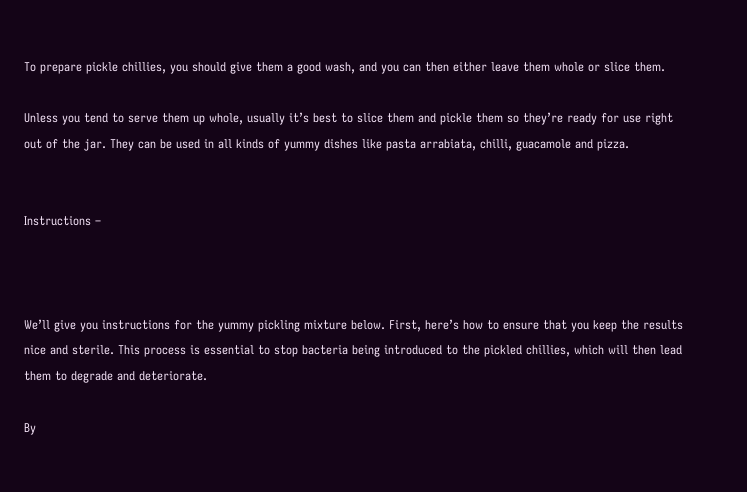To prepare pickle chillies, you should give them a good wash, and you can then either leave them whole or slice them.

Unless you tend to serve them up whole, usually it’s best to slice them and pickle them so they’re ready for use right out of the jar. They can be used in all kinds of yummy dishes like pasta arrabiata, chilli, guacamole and pizza.


Instructions –



We’ll give you instructions for the yummy pickling mixture below. First, here’s how to ensure that you keep the results nice and sterile. This process is essential to stop bacteria being introduced to the pickled chillies, which will then lead them to degrade and deteriorate.

By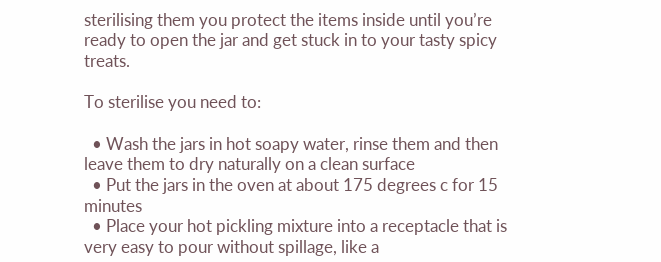sterilising them you protect the items inside until you’re ready to open the jar and get stuck in to your tasty spicy treats.

To sterilise you need to:

  • Wash the jars in hot soapy water, rinse them and then leave them to dry naturally on a clean surface
  • Put the jars in the oven at about 175 degrees c for 15 minutes
  • Place your hot pickling mixture into a receptacle that is very easy to pour without spillage, like a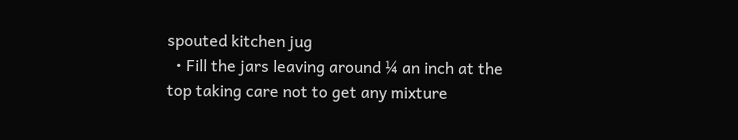spouted kitchen jug
  • Fill the jars leaving around ¼ an inch at the top taking care not to get any mixture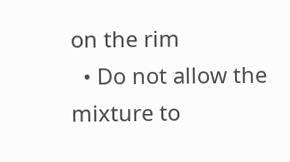on the rim
  • Do not allow the mixture to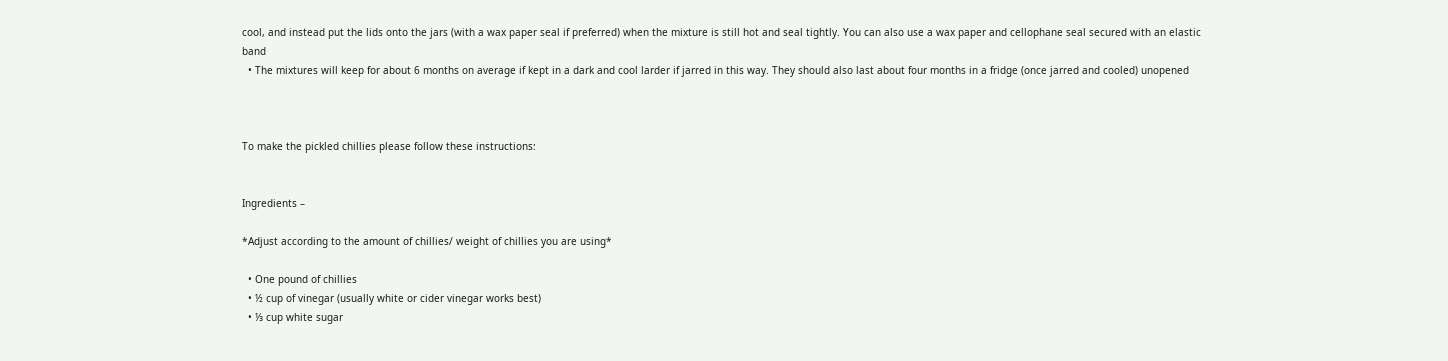cool, and instead put the lids onto the jars (with a wax paper seal if preferred) when the mixture is still hot and seal tightly. You can also use a wax paper and cellophane seal secured with an elastic band
  • The mixtures will keep for about 6 months on average if kept in a dark and cool larder if jarred in this way. They should also last about four months in a fridge (once jarred and cooled) unopened



To make the pickled chillies please follow these instructions:


Ingredients –

*Adjust according to the amount of chillies/ weight of chillies you are using*

  • One pound of chillies
  • ½ cup of vinegar (usually white or cider vinegar works best)
  • ⅓ cup white sugar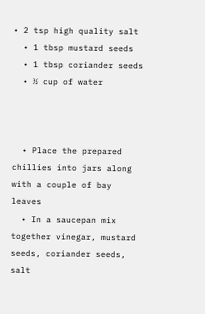• 2 tsp high quality salt
  • 1 tbsp mustard seeds
  • 1 tbsp coriander seeds
  • ½ cup of water



  • Place the prepared chillies into jars along with a couple of bay leaves
  • In a saucepan mix together vinegar, mustard seeds, coriander seeds, salt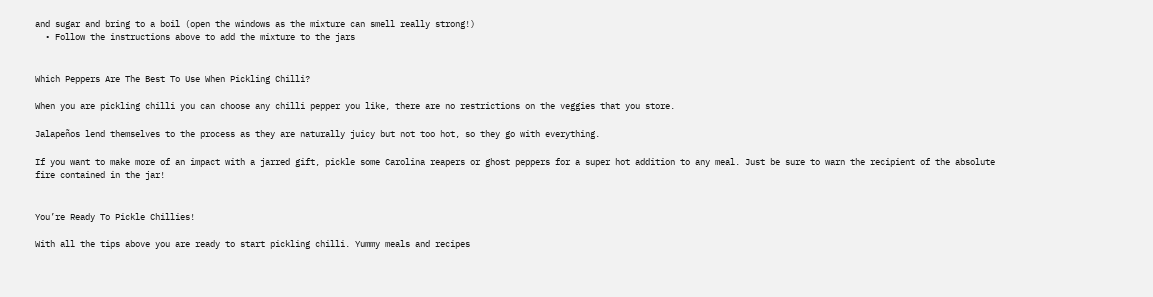and sugar and bring to a boil (open the windows as the mixture can smell really strong!)
  • Follow the instructions above to add the mixture to the jars


Which Peppers Are The Best To Use When Pickling Chilli?

When you are pickling chilli you can choose any chilli pepper you like, there are no restrictions on the veggies that you store.

Jalapeños lend themselves to the process as they are naturally juicy but not too hot, so they go with everything.

If you want to make more of an impact with a jarred gift, pickle some Carolina reapers or ghost peppers for a super hot addition to any meal. Just be sure to warn the recipient of the absolute fire contained in the jar!


You’re Ready To Pickle Chillies!

With all the tips above you are ready to start pickling chilli. Yummy meals and recipes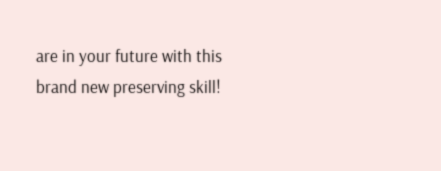are in your future with this brand new preserving skill!